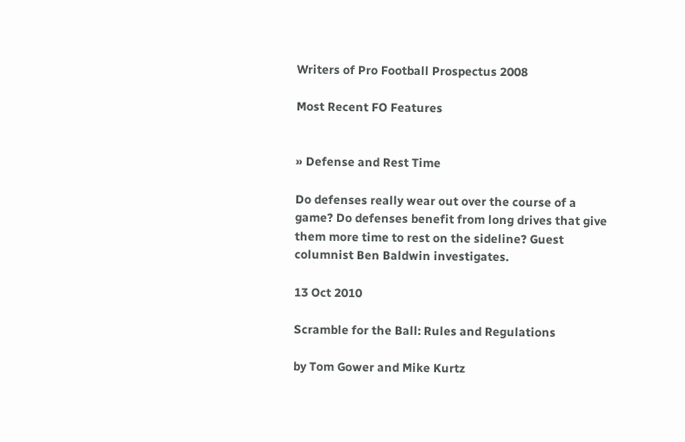Writers of Pro Football Prospectus 2008

Most Recent FO Features


» Defense and Rest Time

Do defenses really wear out over the course of a game? Do defenses benefit from long drives that give them more time to rest on the sideline? Guest columnist Ben Baldwin investigates.

13 Oct 2010

Scramble for the Ball: Rules and Regulations

by Tom Gower and Mike Kurtz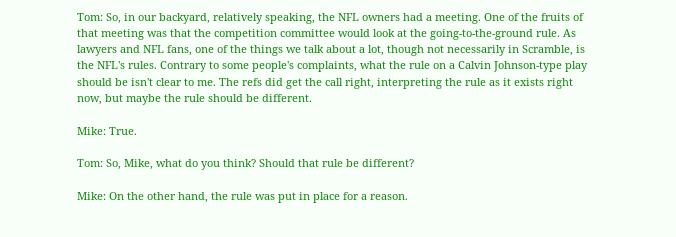Tom: So, in our backyard, relatively speaking, the NFL owners had a meeting. One of the fruits of that meeting was that the competition committee would look at the going-to-the-ground rule. As lawyers and NFL fans, one of the things we talk about a lot, though not necessarily in Scramble, is the NFL's rules. Contrary to some people's complaints, what the rule on a Calvin Johnson-type play should be isn't clear to me. The refs did get the call right, interpreting the rule as it exists right now, but maybe the rule should be different.

Mike: True.

Tom: So, Mike, what do you think? Should that rule be different?

Mike: On the other hand, the rule was put in place for a reason.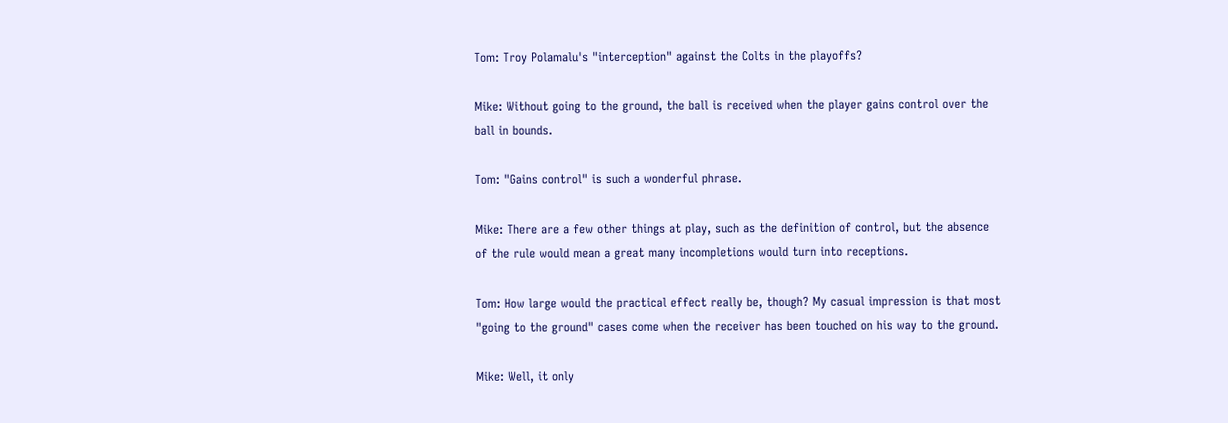Tom: Troy Polamalu's "interception" against the Colts in the playoffs?

Mike: Without going to the ground, the ball is received when the player gains control over the ball in bounds.

Tom: "Gains control" is such a wonderful phrase.

Mike: There are a few other things at play, such as the definition of control, but the absence of the rule would mean a great many incompletions would turn into receptions.

Tom: How large would the practical effect really be, though? My casual impression is that most "going to the ground" cases come when the receiver has been touched on his way to the ground.

Mike: Well, it only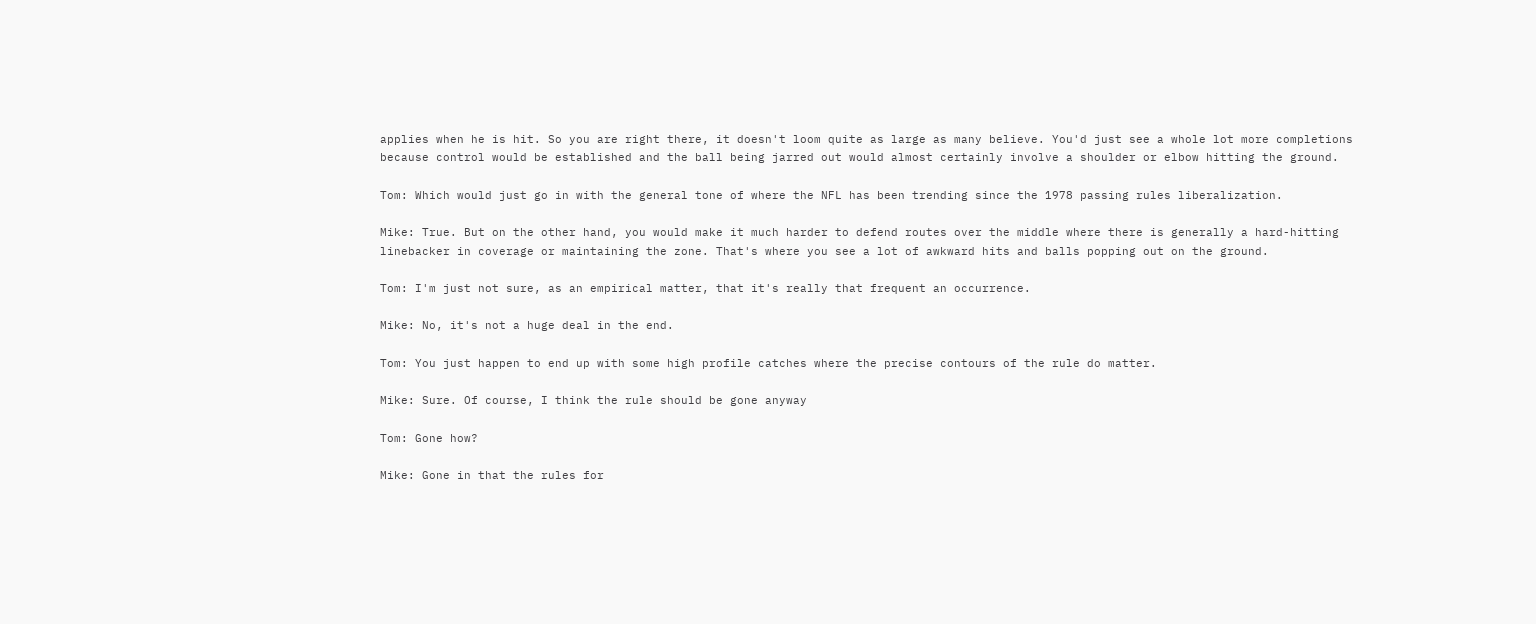applies when he is hit. So you are right there, it doesn't loom quite as large as many believe. You'd just see a whole lot more completions because control would be established and the ball being jarred out would almost certainly involve a shoulder or elbow hitting the ground.

Tom: Which would just go in with the general tone of where the NFL has been trending since the 1978 passing rules liberalization.

Mike: True. But on the other hand, you would make it much harder to defend routes over the middle where there is generally a hard-hitting linebacker in coverage or maintaining the zone. That's where you see a lot of awkward hits and balls popping out on the ground.

Tom: I'm just not sure, as an empirical matter, that it's really that frequent an occurrence.

Mike: No, it's not a huge deal in the end.

Tom: You just happen to end up with some high profile catches where the precise contours of the rule do matter.

Mike: Sure. Of course, I think the rule should be gone anyway

Tom: Gone how?

Mike: Gone in that the rules for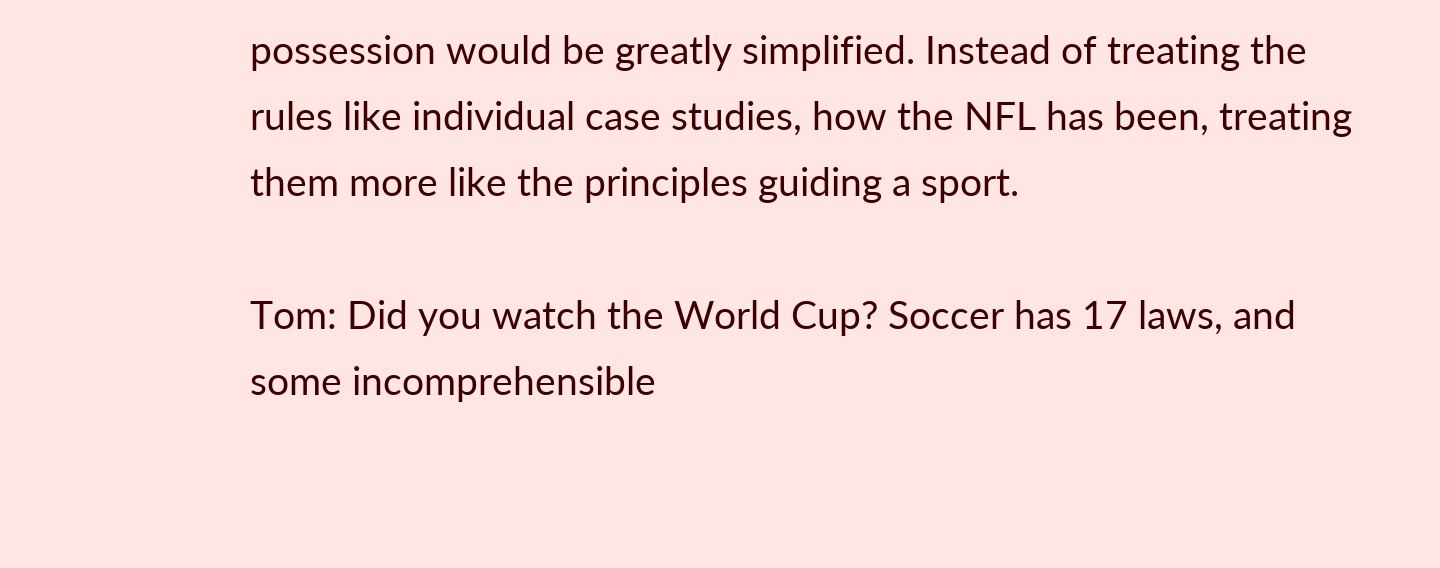possession would be greatly simplified. Instead of treating the rules like individual case studies, how the NFL has been, treating them more like the principles guiding a sport.

Tom: Did you watch the World Cup? Soccer has 17 laws, and some incomprehensible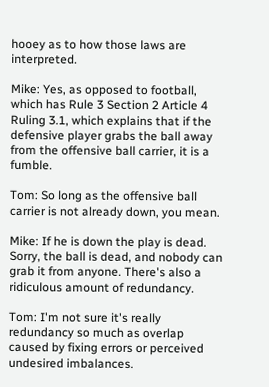hooey as to how those laws are interpreted.

Mike: Yes, as opposed to football, which has Rule 3 Section 2 Article 4 Ruling 3.1, which explains that if the defensive player grabs the ball away from the offensive ball carrier, it is a fumble.

Tom: So long as the offensive ball carrier is not already down, you mean.

Mike: If he is down the play is dead. Sorry, the ball is dead, and nobody can grab it from anyone. There's also a ridiculous amount of redundancy.

Tom: I'm not sure it's really redundancy so much as overlap caused by fixing errors or perceived undesired imbalances.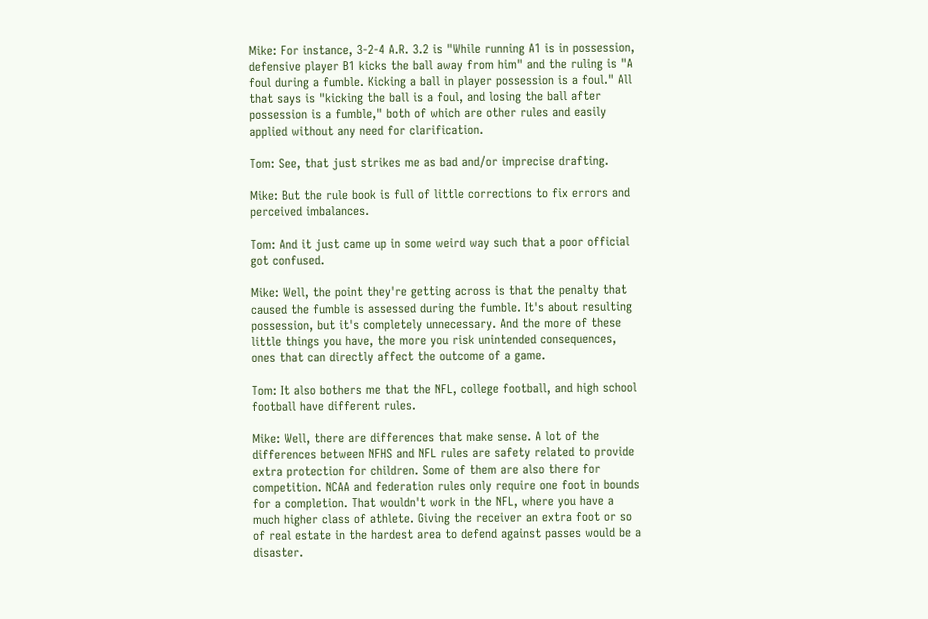Mike: For instance, 3-2-4 A.R. 3.2 is "While running A1 is in possession, defensive player B1 kicks the ball away from him" and the ruling is "A foul during a fumble. Kicking a ball in player possession is a foul." All that says is "kicking the ball is a foul, and losing the ball after possession is a fumble," both of which are other rules and easily applied without any need for clarification.

Tom: See, that just strikes me as bad and/or imprecise drafting.

Mike: But the rule book is full of little corrections to fix errors and perceived imbalances.

Tom: And it just came up in some weird way such that a poor official got confused.

Mike: Well, the point they're getting across is that the penalty that caused the fumble is assessed during the fumble. It's about resulting possession, but it's completely unnecessary. And the more of these little things you have, the more you risk unintended consequences, ones that can directly affect the outcome of a game.

Tom: It also bothers me that the NFL, college football, and high school football have different rules.

Mike: Well, there are differences that make sense. A lot of the differences between NFHS and NFL rules are safety related to provide extra protection for children. Some of them are also there for competition. NCAA and federation rules only require one foot in bounds for a completion. That wouldn't work in the NFL, where you have a much higher class of athlete. Giving the receiver an extra foot or so of real estate in the hardest area to defend against passes would be a disaster.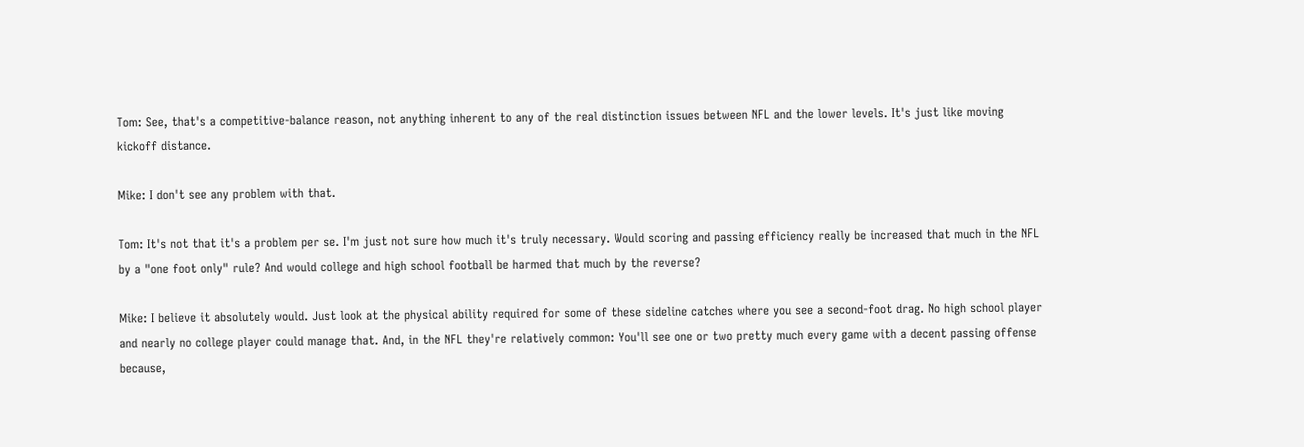Tom: See, that's a competitive-balance reason, not anything inherent to any of the real distinction issues between NFL and the lower levels. It's just like moving kickoff distance.

Mike: I don't see any problem with that.

Tom: It's not that it's a problem per se. I'm just not sure how much it's truly necessary. Would scoring and passing efficiency really be increased that much in the NFL by a "one foot only" rule? And would college and high school football be harmed that much by the reverse?

Mike: I believe it absolutely would. Just look at the physical ability required for some of these sideline catches where you see a second-foot drag. No high school player and nearly no college player could manage that. And, in the NFL they're relatively common: You'll see one or two pretty much every game with a decent passing offense because,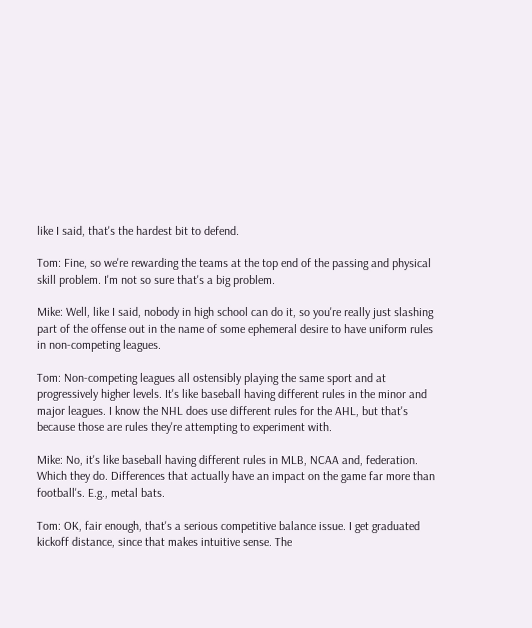like I said, that's the hardest bit to defend.

Tom: Fine, so we're rewarding the teams at the top end of the passing and physical skill problem. I'm not so sure that's a big problem.

Mike: Well, like I said, nobody in high school can do it, so you're really just slashing part of the offense out in the name of some ephemeral desire to have uniform rules in non-competing leagues.

Tom: Non-competing leagues all ostensibly playing the same sport and at progressively higher levels. It's like baseball having different rules in the minor and major leagues. I know the NHL does use different rules for the AHL, but that's because those are rules they're attempting to experiment with.

Mike: No, it's like baseball having different rules in MLB, NCAA and, federation. Which they do. Differences that actually have an impact on the game far more than football's. E.g., metal bats.

Tom: OK, fair enough, that's a serious competitive balance issue. I get graduated kickoff distance, since that makes intuitive sense. The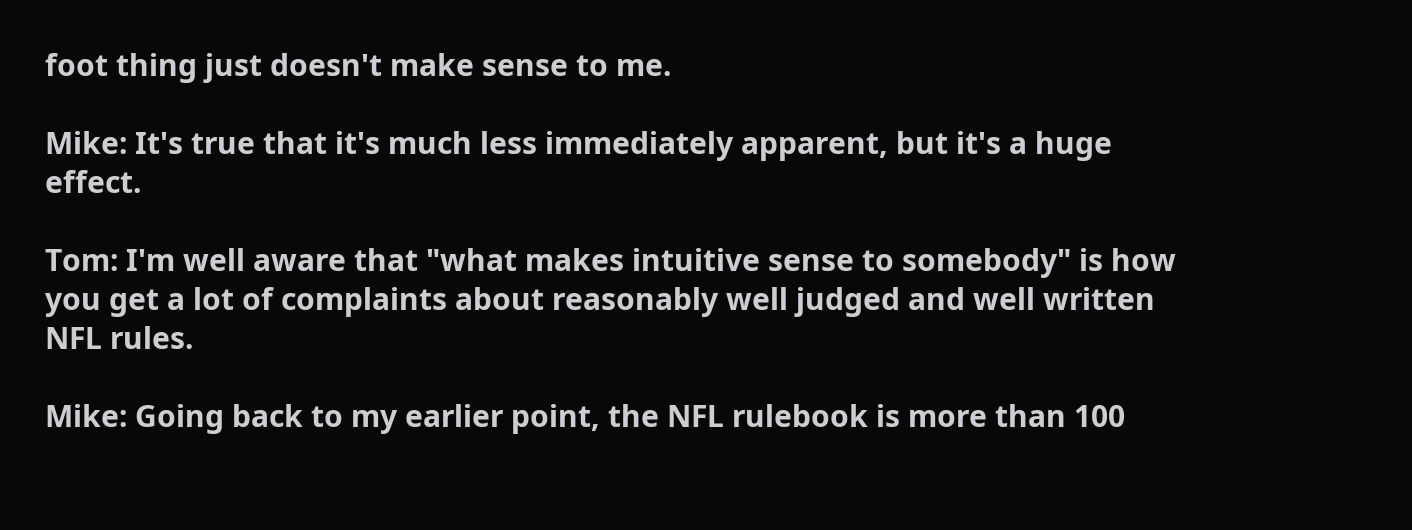foot thing just doesn't make sense to me.

Mike: It's true that it's much less immediately apparent, but it's a huge effect.

Tom: I'm well aware that "what makes intuitive sense to somebody" is how you get a lot of complaints about reasonably well judged and well written NFL rules.

Mike: Going back to my earlier point, the NFL rulebook is more than 100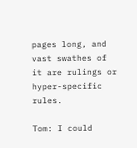pages long, and vast swathes of it are rulings or hyper-specific rules.

Tom: I could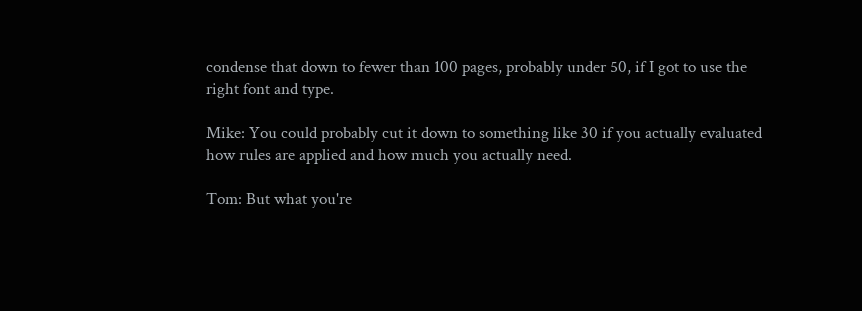condense that down to fewer than 100 pages, probably under 50, if I got to use the right font and type.

Mike: You could probably cut it down to something like 30 if you actually evaluated how rules are applied and how much you actually need.

Tom: But what you're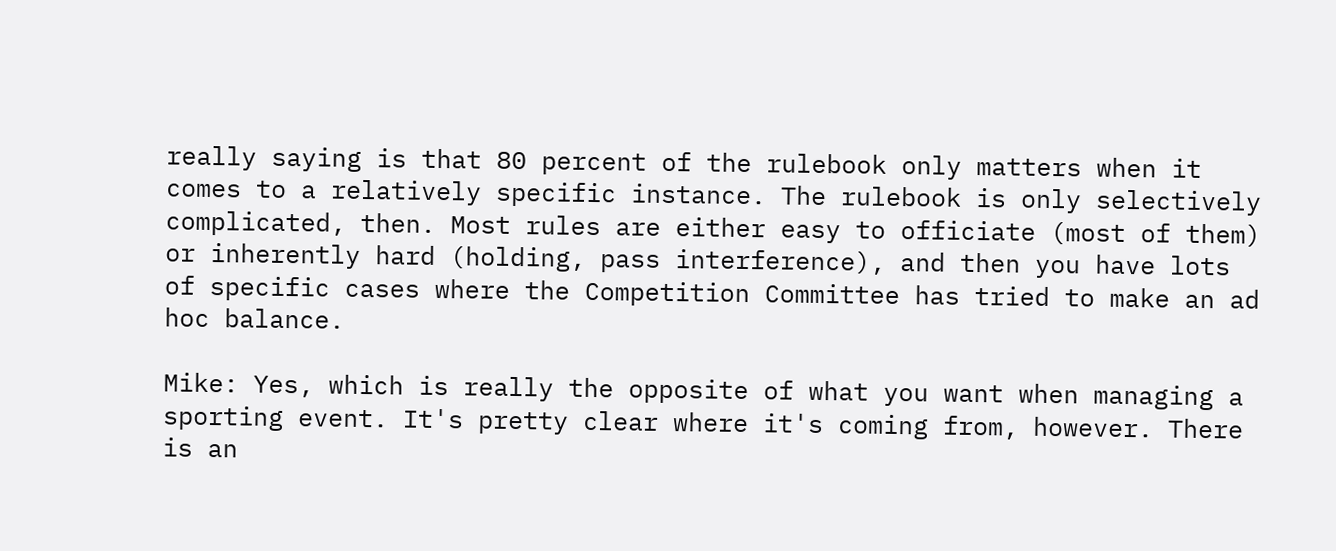really saying is that 80 percent of the rulebook only matters when it comes to a relatively specific instance. The rulebook is only selectively complicated, then. Most rules are either easy to officiate (most of them) or inherently hard (holding, pass interference), and then you have lots of specific cases where the Competition Committee has tried to make an ad hoc balance.

Mike: Yes, which is really the opposite of what you want when managing a sporting event. It's pretty clear where it's coming from, however. There is an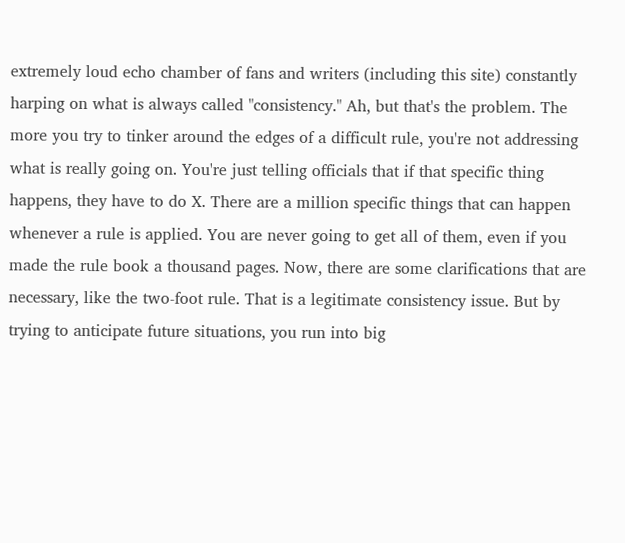extremely loud echo chamber of fans and writers (including this site) constantly harping on what is always called "consistency." Ah, but that's the problem. The more you try to tinker around the edges of a difficult rule, you're not addressing what is really going on. You're just telling officials that if that specific thing happens, they have to do X. There are a million specific things that can happen whenever a rule is applied. You are never going to get all of them, even if you made the rule book a thousand pages. Now, there are some clarifications that are necessary, like the two-foot rule. That is a legitimate consistency issue. But by trying to anticipate future situations, you run into big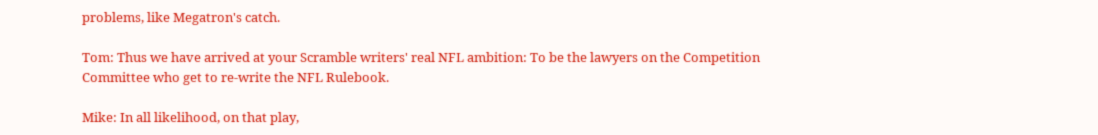problems, like Megatron's catch.

Tom: Thus we have arrived at your Scramble writers' real NFL ambition: To be the lawyers on the Competition Committee who get to re-write the NFL Rulebook.

Mike: In all likelihood, on that play,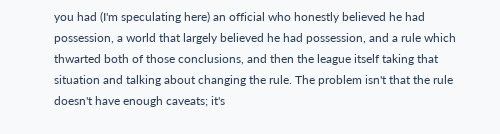you had (I'm speculating here) an official who honestly believed he had possession, a world that largely believed he had possession, and a rule which thwarted both of those conclusions, and then the league itself taking that situation and talking about changing the rule. The problem isn't that the rule doesn't have enough caveats; it's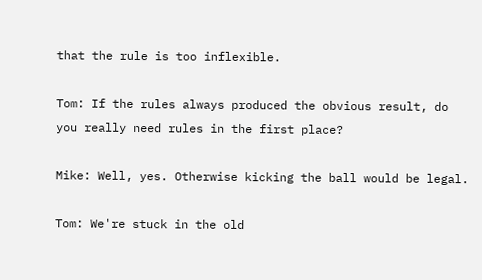that the rule is too inflexible.

Tom: If the rules always produced the obvious result, do you really need rules in the first place?

Mike: Well, yes. Otherwise kicking the ball would be legal.

Tom: We're stuck in the old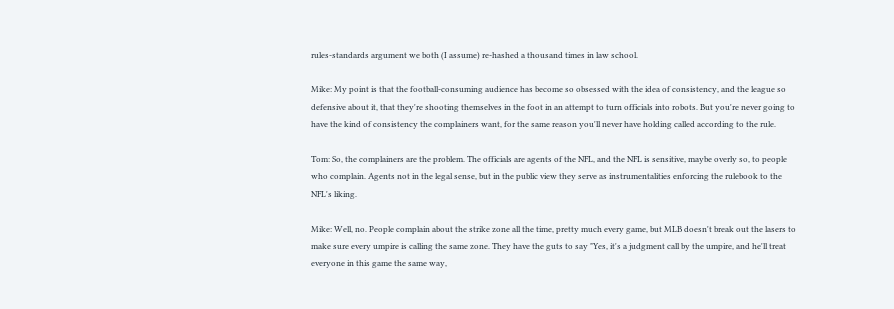rules-standards argument we both (I assume) re-hashed a thousand times in law school.

Mike: My point is that the football-consuming audience has become so obsessed with the idea of consistency, and the league so defensive about it, that they're shooting themselves in the foot in an attempt to turn officials into robots. But you're never going to have the kind of consistency the complainers want, for the same reason you'll never have holding called according to the rule.

Tom: So, the complainers are the problem. The officials are agents of the NFL, and the NFL is sensitive, maybe overly so, to people who complain. Agents not in the legal sense, but in the public view they serve as instrumentalities enforcing the rulebook to the NFL's liking.

Mike: Well, no. People complain about the strike zone all the time, pretty much every game, but MLB doesn't break out the lasers to make sure every umpire is calling the same zone. They have the guts to say "Yes, it's a judgment call by the umpire, and he'll treat everyone in this game the same way,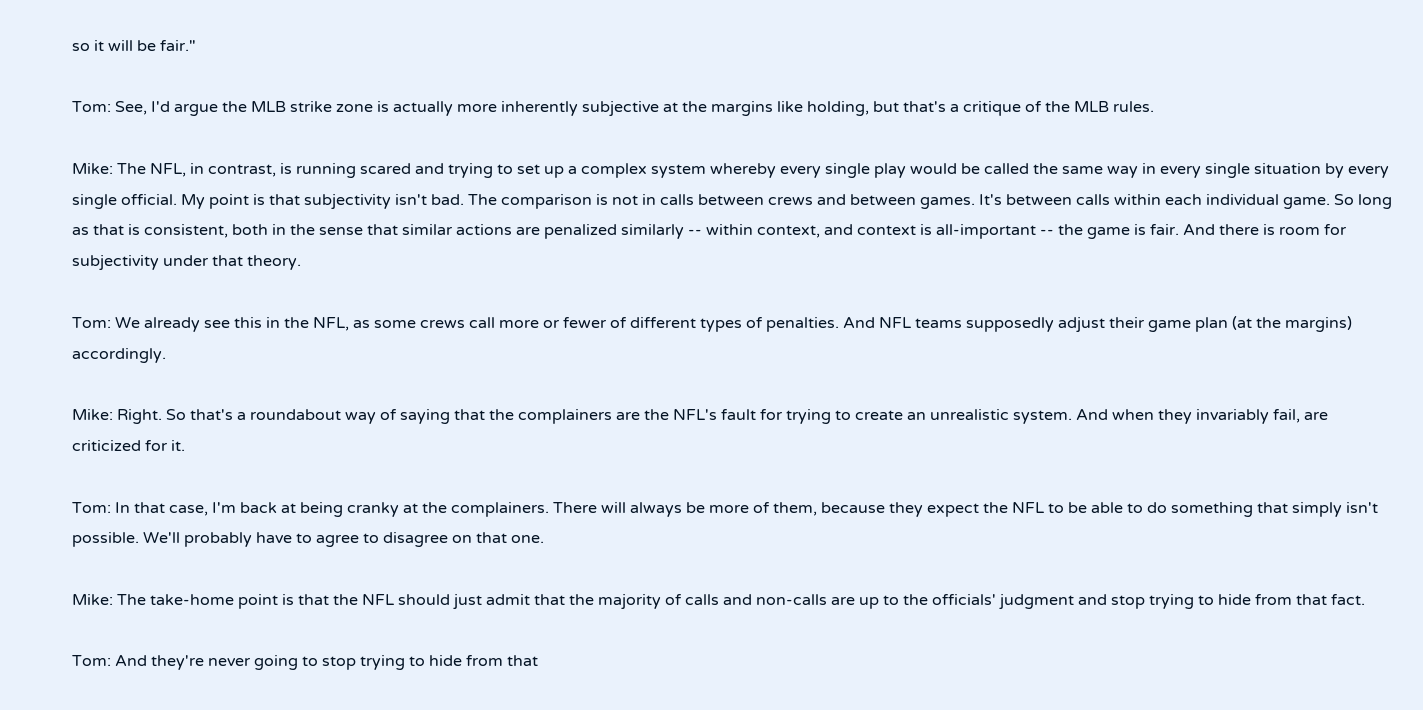so it will be fair."

Tom: See, I'd argue the MLB strike zone is actually more inherently subjective at the margins like holding, but that's a critique of the MLB rules.

Mike: The NFL, in contrast, is running scared and trying to set up a complex system whereby every single play would be called the same way in every single situation by every single official. My point is that subjectivity isn't bad. The comparison is not in calls between crews and between games. It's between calls within each individual game. So long as that is consistent, both in the sense that similar actions are penalized similarly -- within context, and context is all-important -- the game is fair. And there is room for subjectivity under that theory.

Tom: We already see this in the NFL, as some crews call more or fewer of different types of penalties. And NFL teams supposedly adjust their game plan (at the margins) accordingly.

Mike: Right. So that's a roundabout way of saying that the complainers are the NFL's fault for trying to create an unrealistic system. And when they invariably fail, are criticized for it.

Tom: In that case, I'm back at being cranky at the complainers. There will always be more of them, because they expect the NFL to be able to do something that simply isn't possible. We'll probably have to agree to disagree on that one.

Mike: The take-home point is that the NFL should just admit that the majority of calls and non-calls are up to the officials' judgment and stop trying to hide from that fact.

Tom: And they're never going to stop trying to hide from that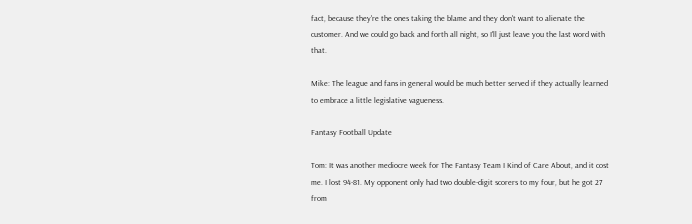fact, because they're the ones taking the blame and they don't want to alienate the customer. And we could go back and forth all night, so I'll just leave you the last word with that.

Mike: The league and fans in general would be much better served if they actually learned to embrace a little legislative vagueness.

Fantasy Football Update

Tom: It was another mediocre week for The Fantasy Team I Kind of Care About, and it cost me. I lost 94-81. My opponent only had two double-digit scorers to my four, but he got 27 from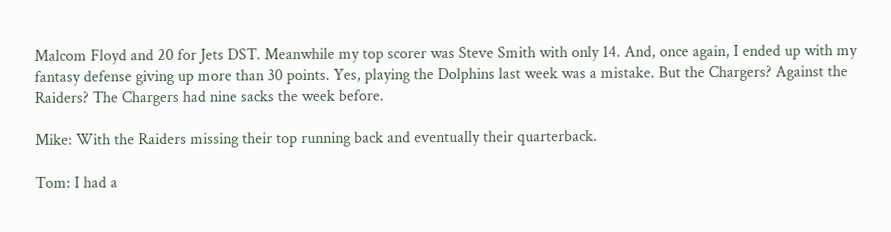Malcom Floyd and 20 for Jets DST. Meanwhile my top scorer was Steve Smith with only 14. And, once again, I ended up with my fantasy defense giving up more than 30 points. Yes, playing the Dolphins last week was a mistake. But the Chargers? Against the Raiders? The Chargers had nine sacks the week before.

Mike: With the Raiders missing their top running back and eventually their quarterback.

Tom: I had a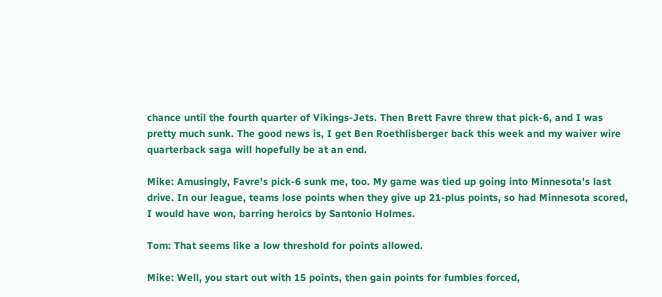chance until the fourth quarter of Vikings-Jets. Then Brett Favre threw that pick-6, and I was pretty much sunk. The good news is, I get Ben Roethlisberger back this week and my waiver wire quarterback saga will hopefully be at an end.

Mike: Amusingly, Favre's pick-6 sunk me, too. My game was tied up going into Minnesota's last drive. In our league, teams lose points when they give up 21-plus points, so had Minnesota scored, I would have won, barring heroics by Santonio Holmes.

Tom: That seems like a low threshold for points allowed.

Mike: Well, you start out with 15 points, then gain points for fumbles forced,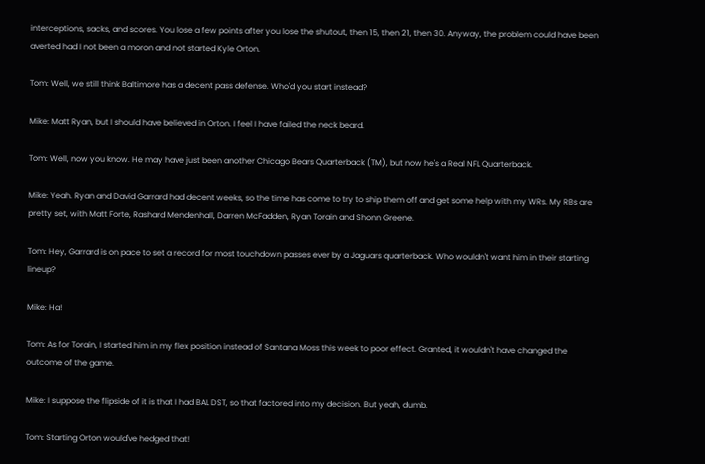interceptions, sacks, and scores. You lose a few points after you lose the shutout, then 15, then 21, then 30. Anyway, the problem could have been averted had I not been a moron and not started Kyle Orton.

Tom: Well, we still think Baltimore has a decent pass defense. Who'd you start instead?

Mike: Matt Ryan, but I should have believed in Orton. I feel I have failed the neck beard.

Tom: Well, now you know. He may have just been another Chicago Bears Quarterback (TM), but now he's a Real NFL Quarterback.

Mike: Yeah. Ryan and David Garrard had decent weeks, so the time has come to try to ship them off and get some help with my WRs. My RBs are pretty set, with Matt Forte, Rashard Mendenhall, Darren McFadden, Ryan Torain and Shonn Greene.

Tom: Hey, Garrard is on pace to set a record for most touchdown passes ever by a Jaguars quarterback. Who wouldn't want him in their starting lineup?

Mike: Ha!

Tom: As for Torain, I started him in my flex position instead of Santana Moss this week to poor effect. Granted, it wouldn't have changed the outcome of the game.

Mike: I suppose the flipside of it is that I had BAL DST, so that factored into my decision. But yeah, dumb.

Tom: Starting Orton would've hedged that!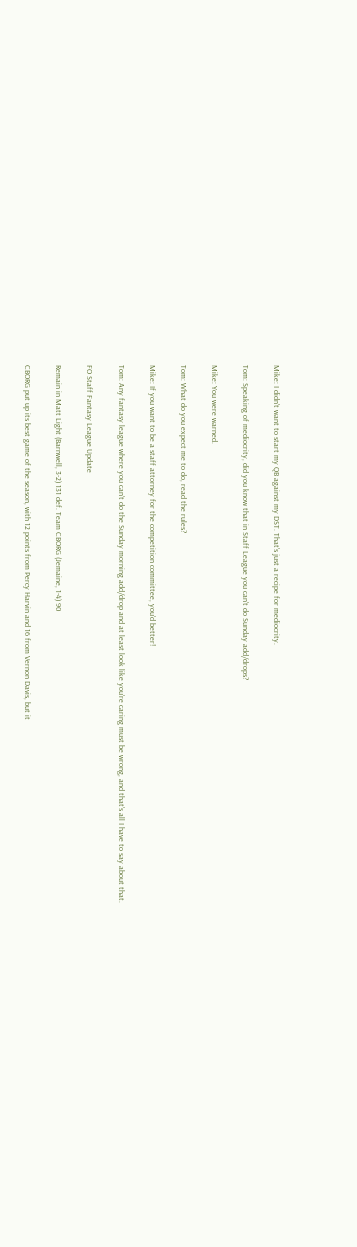Mike: I didn't want to start my QB against my DST. That's just a recipe for mediocrity.

Tom: Speaking of mediocrity, did you know that in Staff League you can't do Sunday add/drops?

Mike: You were warned.

Tom: What do you expect me to do, read the rules?

Mike: If you want to be a staff attorney for the competition committee, you'd better!

Tom: Any fantasy league where you can't do the Sunday morning add/drop and at least look like you're caring must be wrong, and that's all I have to say about that.

FO Staff Fantasy League Update

Remain in Matt Light (Barnwell, 3-2) 131 def. Team CBORG (Jemaine, 1-4) 90

CBORG put up its best game of the season, with 12 points from Percy Harvin and 16 from Vernon Davis, but it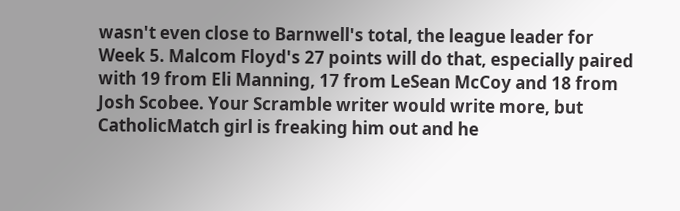wasn't even close to Barnwell's total, the league leader for Week 5. Malcom Floyd's 27 points will do that, especially paired with 19 from Eli Manning, 17 from LeSean McCoy and 18 from Josh Scobee. Your Scramble writer would write more, but CatholicMatch girl is freaking him out and he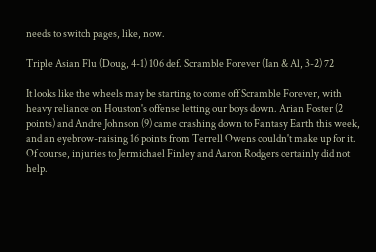needs to switch pages, like, now.

Triple Asian Flu (Doug, 4-1) 106 def. Scramble Forever (Ian & Al, 3-2) 72

It looks like the wheels may be starting to come off Scramble Forever, with heavy reliance on Houston's offense letting our boys down. Arian Foster (2 points) and Andre Johnson (9) came crashing down to Fantasy Earth this week, and an eyebrow-raising 16 points from Terrell Owens couldn't make up for it. Of course, injuries to Jermichael Finley and Aaron Rodgers certainly did not help.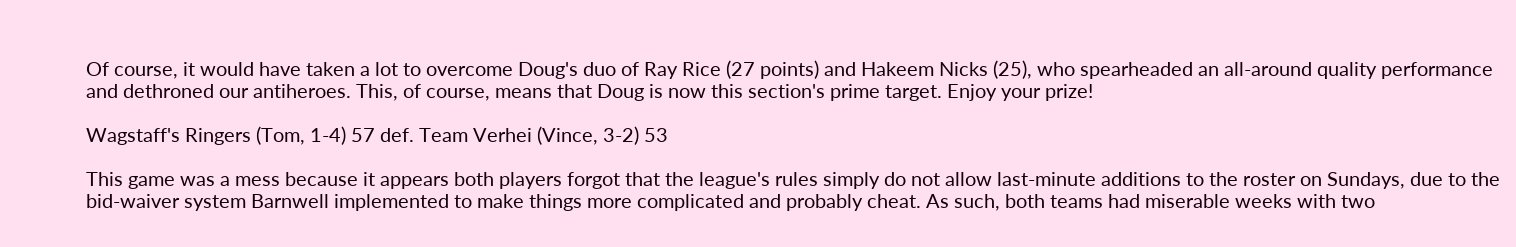Of course, it would have taken a lot to overcome Doug's duo of Ray Rice (27 points) and Hakeem Nicks (25), who spearheaded an all-around quality performance and dethroned our antiheroes. This, of course, means that Doug is now this section's prime target. Enjoy your prize!

Wagstaff's Ringers (Tom, 1-4) 57 def. Team Verhei (Vince, 3-2) 53

This game was a mess because it appears both players forgot that the league's rules simply do not allow last-minute additions to the roster on Sundays, due to the bid-waiver system Barnwell implemented to make things more complicated and probably cheat. As such, both teams had miserable weeks with two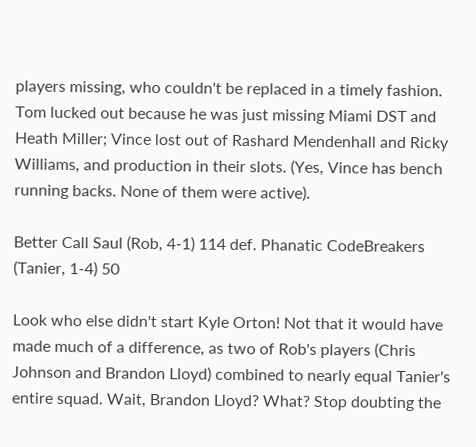players missing, who couldn't be replaced in a timely fashion. Tom lucked out because he was just missing Miami DST and Heath Miller; Vince lost out of Rashard Mendenhall and Ricky Williams, and production in their slots. (Yes, Vince has bench running backs. None of them were active).

Better Call Saul (Rob, 4-1) 114 def. Phanatic CodeBreakers (Tanier, 1-4) 50

Look who else didn't start Kyle Orton! Not that it would have made much of a difference, as two of Rob's players (Chris Johnson and Brandon Lloyd) combined to nearly equal Tanier's entire squad. Wait, Brandon Lloyd? What? Stop doubting the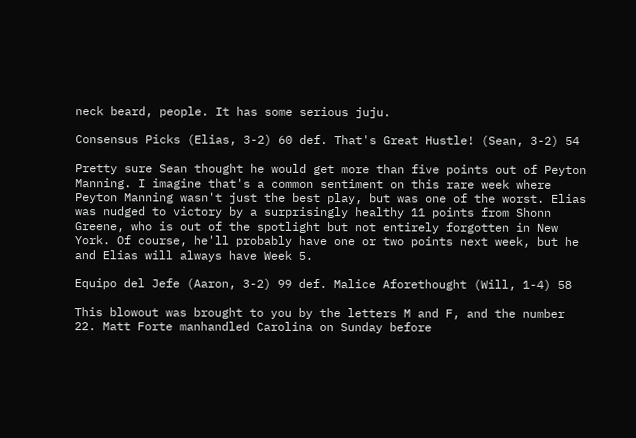neck beard, people. It has some serious juju.

Consensus Picks (Elias, 3-2) 60 def. That's Great Hustle! (Sean, 3-2) 54

Pretty sure Sean thought he would get more than five points out of Peyton Manning. I imagine that's a common sentiment on this rare week where Peyton Manning wasn't just the best play, but was one of the worst. Elias was nudged to victory by a surprisingly healthy 11 points from Shonn Greene, who is out of the spotlight but not entirely forgotten in New York. Of course, he'll probably have one or two points next week, but he and Elias will always have Week 5.

Equipo del Jefe (Aaron, 3-2) 99 def. Malice Aforethought (Will, 1-4) 58

This blowout was brought to you by the letters M and F, and the number 22. Matt Forte manhandled Carolina on Sunday before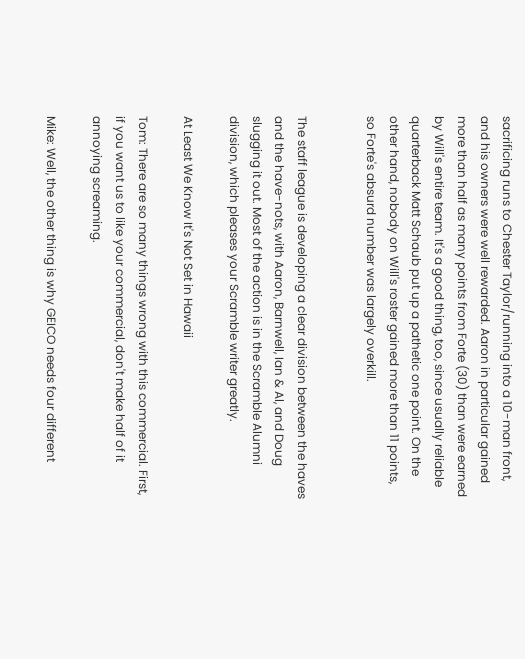sacrificing runs to Chester Taylor/running into a 10-man front, and his owners were well rewarded. Aaron in particular gained more than half as many points from Forte (30) than were earned by Will's entire team. It's a good thing, too, since usually reliable quarterback Matt Schaub put up a pathetic one point. On the other hand, nobody on Will's roster gained more than 11 points, so Forte's absurd number was largely overkill.


The staff league is developing a clear division between the haves and the have-nots, with Aaron, Barnwell, Ian & Al, and Doug slugging it out. Most of the action is in the Scramble Alumni division, which pleases your Scramble writer greatly.

At Least We Know It's Not Set in Hawaii

Tom: There are so many things wrong with this commercial. First, if you want us to like your commercial, don't make half of it annoying screaming.

Mike: Well, the other thing is why GEICO needs four different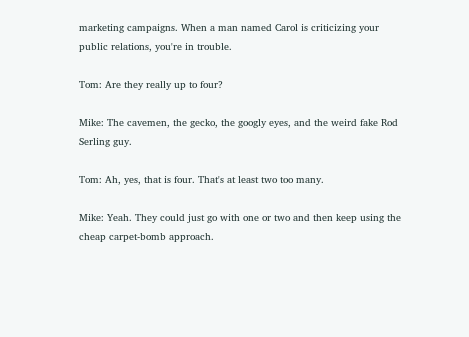marketing campaigns. When a man named Carol is criticizing your public relations, you're in trouble.

Tom: Are they really up to four?

Mike: The cavemen, the gecko, the googly eyes, and the weird fake Rod Serling guy.

Tom: Ah, yes, that is four. That's at least two too many.

Mike: Yeah. They could just go with one or two and then keep using the cheap carpet-bomb approach.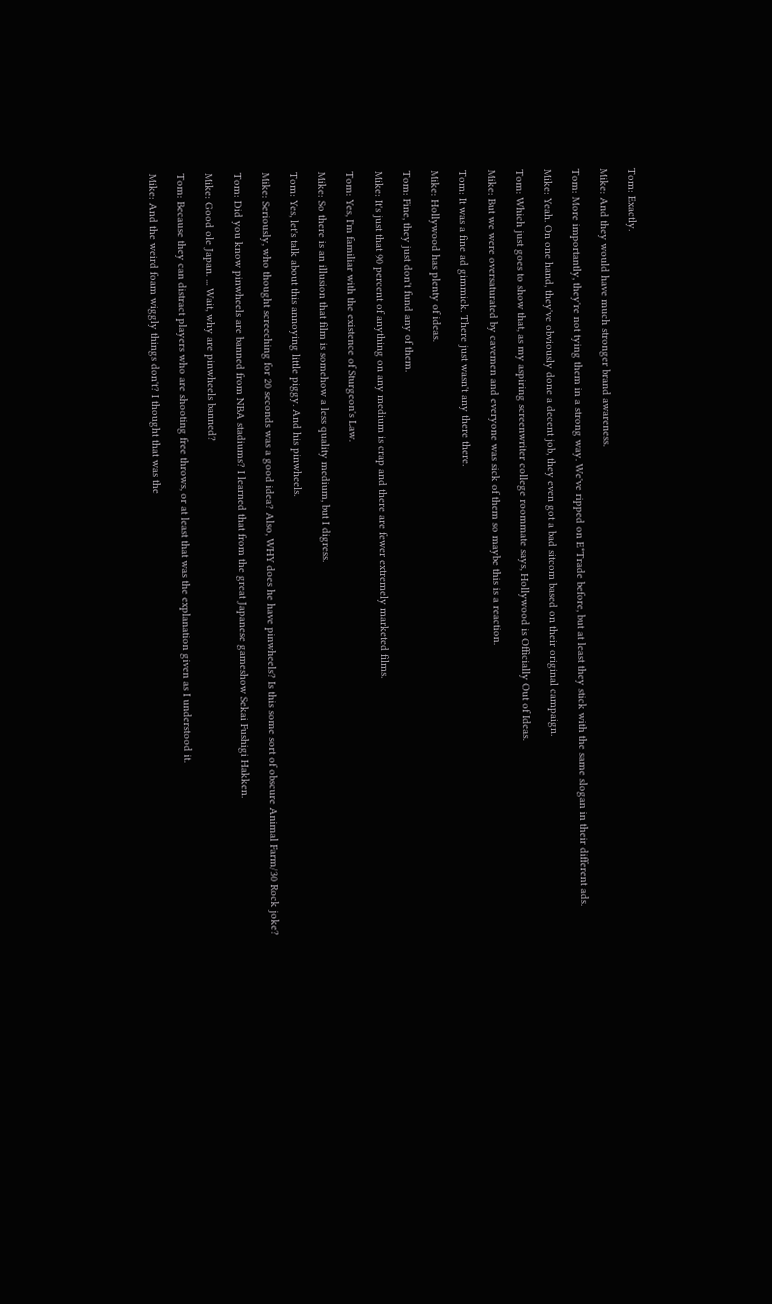Tom: Exactly.

Mike: And they would have much stronger brand awareness.

Tom: More importantly, they're not tying them in a strong way. We've ripped on E*Trade before, but at least they stick with the same slogan in their different ads.

Mike: Yeah. On one hand, they've obviously done a decent job, they even got a bad sitcom based on their original campaign.

Tom: Which just goes to show that, as my aspiring screenwriter college roommate says, Hollywood is Officially Out of Ideas.

Mike: But we were oversaturated by cavemen and everyone was sick of them so maybe this is a reaction.

Tom: It was a fine ad gimmick. There just wasn't any there there.

Mike: Hollywood has plenty of ideas.

Tom: Fine, they just don't fund any of them.

Mike: It's just that 90 percent of anything on any medium is crap and there are fewer extremely marketed films.

Tom: Yes, I'm familiar with the existence of Sturgeon's Law.

Mike: So there is an illusion that film is somehow a less quality medium, but I digress.

Tom: Yes, let's talk about this annoying little piggy. And his pinwheels.

Mike: Seriously, who thought screeching for 20 seconds was a good idea? Also, WHY does he have pinwheels? Is this some sort of obscure Animal Farm/30 Rock joke?

Tom: Did you know pinwheels are banned from NBA stadiums? I learned that from the great Japanese gameshow Sekai Fushigi Hakken.

Mike: Good ole Japan. ... Wait, why are pinwheels banned?

Tom: Because they can distract players who are shooting free throws, or at least that was the explanation given as I understood it.

Mike: And the weird foam wiggly things don't? I thought that was the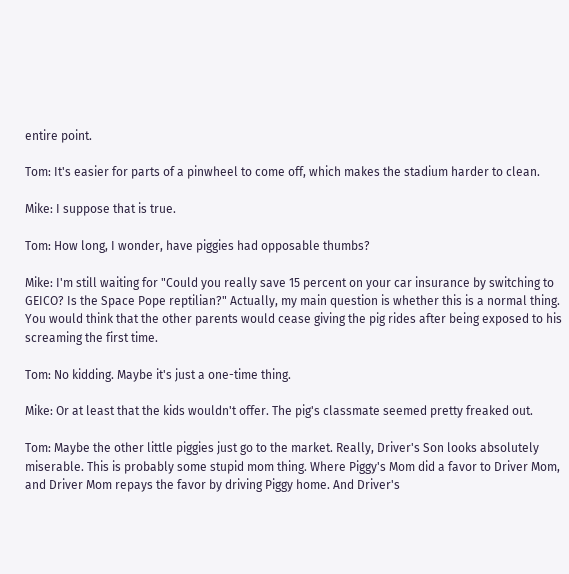entire point.

Tom: It's easier for parts of a pinwheel to come off, which makes the stadium harder to clean.

Mike: I suppose that is true.

Tom: How long, I wonder, have piggies had opposable thumbs?

Mike: I'm still waiting for "Could you really save 15 percent on your car insurance by switching to GEICO? Is the Space Pope reptilian?" Actually, my main question is whether this is a normal thing. You would think that the other parents would cease giving the pig rides after being exposed to his screaming the first time.

Tom: No kidding. Maybe it's just a one-time thing.

Mike: Or at least that the kids wouldn't offer. The pig's classmate seemed pretty freaked out.

Tom: Maybe the other little piggies just go to the market. Really, Driver's Son looks absolutely miserable. This is probably some stupid mom thing. Where Piggy's Mom did a favor to Driver Mom, and Driver Mom repays the favor by driving Piggy home. And Driver's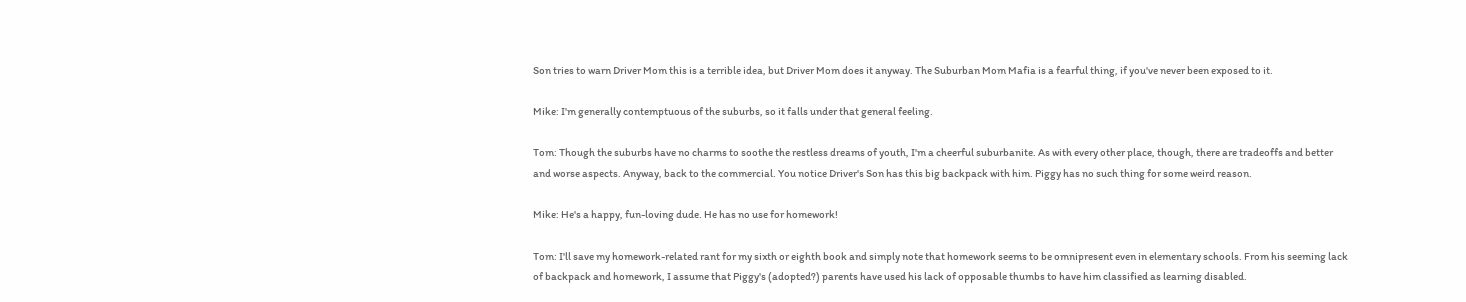Son tries to warn Driver Mom this is a terrible idea, but Driver Mom does it anyway. The Suburban Mom Mafia is a fearful thing, if you've never been exposed to it.

Mike: I'm generally contemptuous of the suburbs, so it falls under that general feeling.

Tom: Though the suburbs have no charms to soothe the restless dreams of youth, I'm a cheerful suburbanite. As with every other place, though, there are tradeoffs and better and worse aspects. Anyway, back to the commercial. You notice Driver's Son has this big backpack with him. Piggy has no such thing for some weird reason.

Mike: He's a happy, fun-loving dude. He has no use for homework!

Tom: I'll save my homework-related rant for my sixth or eighth book and simply note that homework seems to be omnipresent even in elementary schools. From his seeming lack of backpack and homework, I assume that Piggy's (adopted?) parents have used his lack of opposable thumbs to have him classified as learning disabled.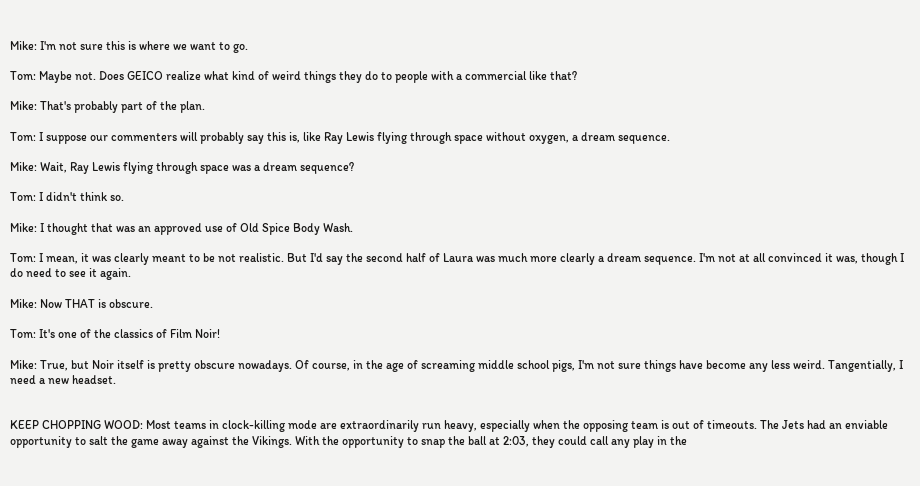Mike: I'm not sure this is where we want to go.

Tom: Maybe not. Does GEICO realize what kind of weird things they do to people with a commercial like that?

Mike: That's probably part of the plan.

Tom: I suppose our commenters will probably say this is, like Ray Lewis flying through space without oxygen, a dream sequence.

Mike: Wait, Ray Lewis flying through space was a dream sequence?

Tom: I didn't think so.

Mike: I thought that was an approved use of Old Spice Body Wash.

Tom: I mean, it was clearly meant to be not realistic. But I'd say the second half of Laura was much more clearly a dream sequence. I'm not at all convinced it was, though I do need to see it again.

Mike: Now THAT is obscure.

Tom: It's one of the classics of Film Noir!

Mike: True, but Noir itself is pretty obscure nowadays. Of course, in the age of screaming middle school pigs, I'm not sure things have become any less weird. Tangentially, I need a new headset.


KEEP CHOPPING WOOD: Most teams in clock-killing mode are extraordinarily run heavy, especially when the opposing team is out of timeouts. The Jets had an enviable opportunity to salt the game away against the Vikings. With the opportunity to snap the ball at 2:03, they could call any play in the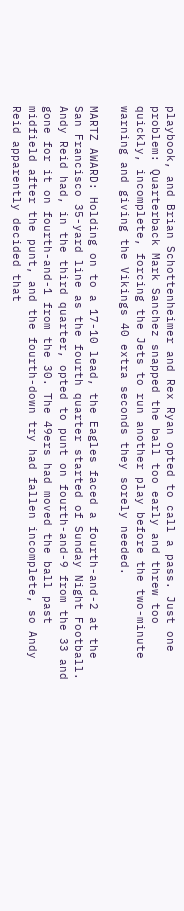playbook, and Brian Schottenheimer and Rex Ryan opted to call a pass. Just one problem: Quarterback Mark Sanchez snapped the ball too early and threw too quickly, incomplete, forcing the Jets to run another play before the two-minute warning and giving the Vikings 40 extra seconds they sorely needed.

MARTZ AWARD: Holding on to a 17-10 lead, the Eagles faced a fourth-and-2 at the San Francisco 35-yard line as the fourth quarter started of Sunday Night Football. Andy Reid had, in the third quarter, opted to punt on fourth-and-9 from the 33 and gone for it on fourth-and-1 from the 30. The 49ers had moved the ball past midfield after the punt, and the fourth-down try had fallen incomplete, so Andy Reid apparently decided that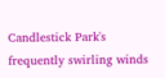Candlestick Park's frequently swirling winds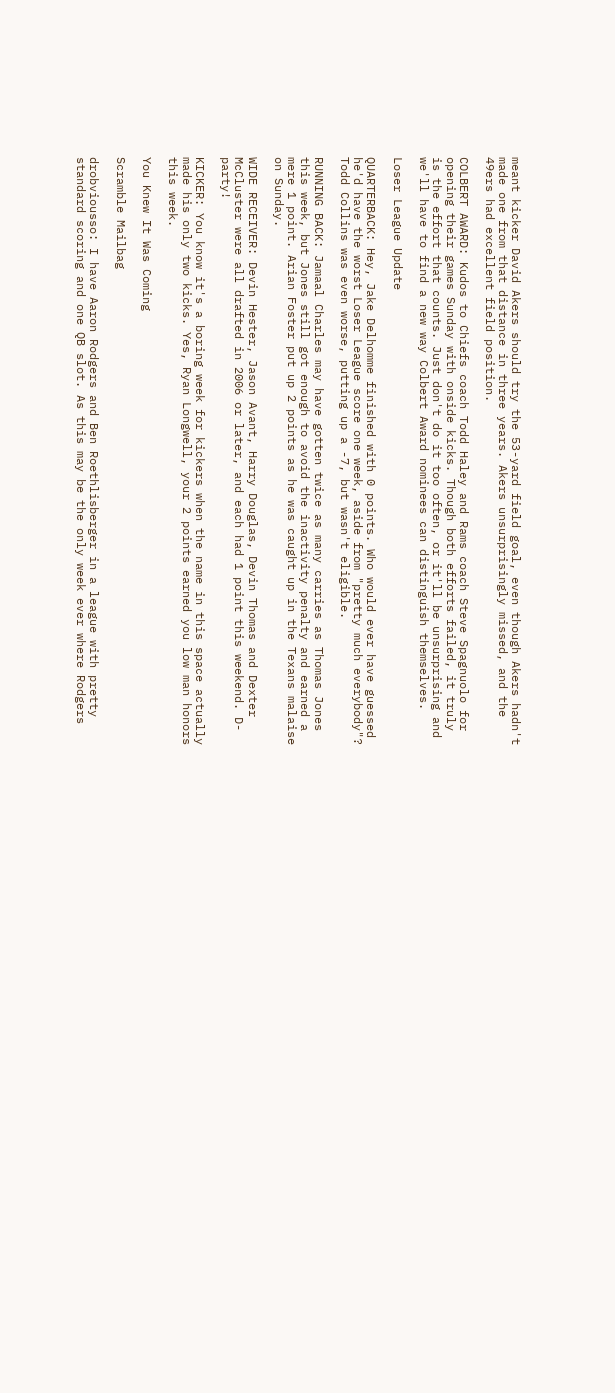meant kicker David Akers should try the 53-yard field goal, even though Akers hadn't made one from that distance in three years. Akers unsurprisingly missed, and the 49ers had excellent field position.

COLBERT AWARD: Kudos to Chiefs coach Todd Haley and Rams coach Steve Spagnuolo for opening their games Sunday with onside kicks. Though both efforts failed, it truly is the effort that counts. Just don't do it too often, or it'll be unsurprising and we'll have to find a new way Colbert Award nominees can distinguish themselves.

Loser League Update

QUARTERBACK: Hey, Jake Delhomme finished with 0 points. Who would ever have guessed he'd have the worst Loser League score one week, aside from "pretty much everybody"? Todd Collins was even worse, putting up a -7, but wasn't eligible.

RUNNING BACK: Jamaal Charles may have gotten twice as many carries as Thomas Jones this week, but Jones still got enough to avoid the inactivity penalty and earned a mere 1 point. Arian Foster put up 2 points as he was caught up in the Texans malaise on Sunday.

WIDE RECEIVER: Devin Hester, Jason Avant, Harry Douglas, Devin Thomas and Dexter McCluster were all drafted in 2006 or later, and each had 1 point this weekend. D-party!

KICKER: You know it's a boring week for kickers when the name in this space actually made his only two kicks. Yes, Ryan Longwell, your 2 points earned you low man honors this week.

You Knew It Was Coming

Scramble Mailbag

drobviousso: I have Aaron Rodgers and Ben Roethlisberger in a league with pretty standard scoring and one QB slot. As this may be the only week ever where Rodgers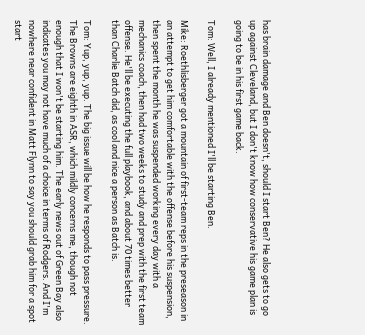has brain damage and Ben doesn't, should I start Ben? He also gets to go up against Cleveland, but I don't know how conservative his game plan is going to be in his first game back.

Tom: Well, I already mentioned I'll be starting Ben.

Mike: Roethlisberger got a mountain of first-team reps in the preseason in an attempt to get him comfortable with the offense before his suspension, then spent the month he was suspended working every day with a mechanics coach, then had two weeks to study and prep with the first team offense. He'll be executing the full playbook, and about 70 times better than Charlie Batch did, as cool and nice a person as Batch is.

Tom: Yup, yup, yup. The big issue will be how he responds to pass pressure. The Browns are eighth in ASR, which mildly concerns me, though not enough that I won't be starting him. The early news out of Green Bay also indicates you may not have much of a choice in terms of Rodgers. And I'm nowhere near confident in Matt Flynn to say you should grab him for a spot start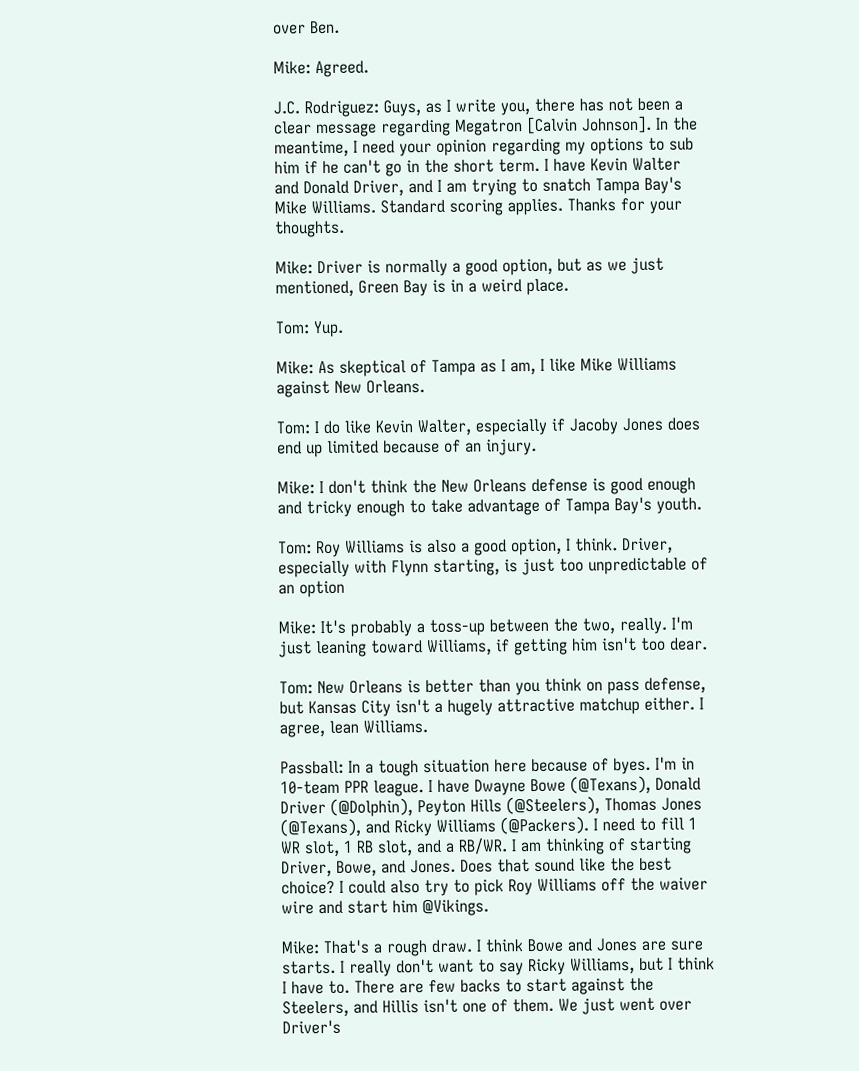over Ben.

Mike: Agreed.

J.C. Rodriguez: Guys, as I write you, there has not been a clear message regarding Megatron [Calvin Johnson]. In the meantime, I need your opinion regarding my options to sub him if he can't go in the short term. I have Kevin Walter and Donald Driver, and I am trying to snatch Tampa Bay's Mike Williams. Standard scoring applies. Thanks for your thoughts.

Mike: Driver is normally a good option, but as we just mentioned, Green Bay is in a weird place.

Tom: Yup.

Mike: As skeptical of Tampa as I am, I like Mike Williams against New Orleans.

Tom: I do like Kevin Walter, especially if Jacoby Jones does end up limited because of an injury.

Mike: I don't think the New Orleans defense is good enough and tricky enough to take advantage of Tampa Bay's youth.

Tom: Roy Williams is also a good option, I think. Driver, especially with Flynn starting, is just too unpredictable of an option

Mike: It's probably a toss-up between the two, really. I'm just leaning toward Williams, if getting him isn't too dear.

Tom: New Orleans is better than you think on pass defense, but Kansas City isn't a hugely attractive matchup either. I agree, lean Williams.

Passball: In a tough situation here because of byes. I'm in 10-team PPR league. I have Dwayne Bowe (@Texans), Donald Driver (@Dolphin), Peyton Hills (@Steelers), Thomas Jones (@Texans), and Ricky Williams (@Packers). I need to fill 1 WR slot, 1 RB slot, and a RB/WR. I am thinking of starting Driver, Bowe, and Jones. Does that sound like the best choice? I could also try to pick Roy Williams off the waiver wire and start him @Vikings.

Mike: That's a rough draw. I think Bowe and Jones are sure starts. I really don't want to say Ricky Williams, but I think I have to. There are few backs to start against the Steelers, and Hillis isn't one of them. We just went over Driver's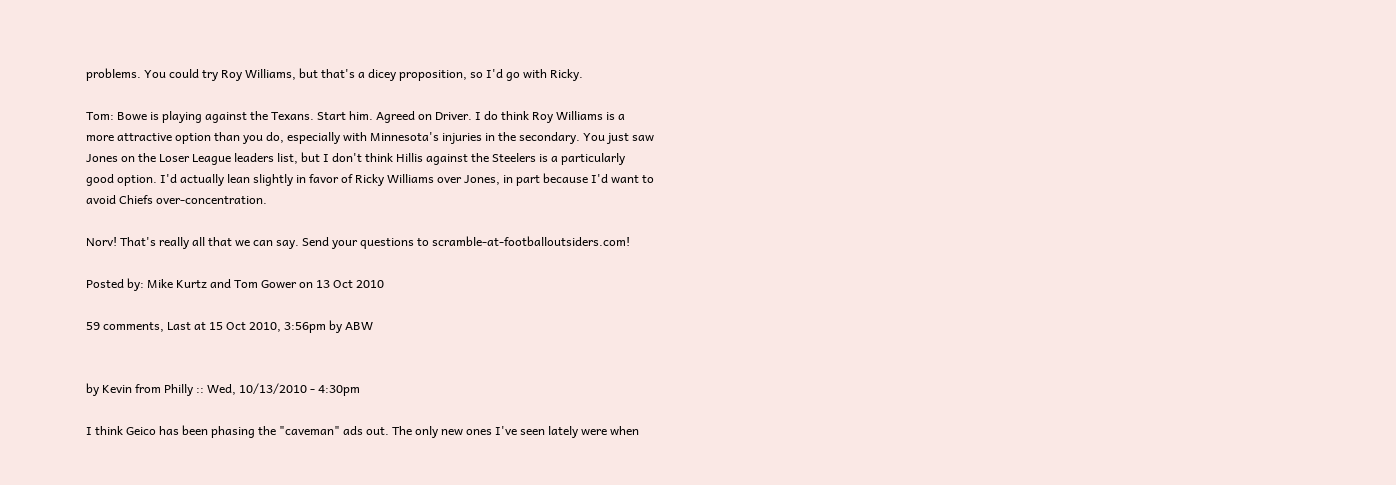problems. You could try Roy Williams, but that's a dicey proposition, so I'd go with Ricky.

Tom: Bowe is playing against the Texans. Start him. Agreed on Driver. I do think Roy Williams is a more attractive option than you do, especially with Minnesota's injuries in the secondary. You just saw Jones on the Loser League leaders list, but I don't think Hillis against the Steelers is a particularly good option. I'd actually lean slightly in favor of Ricky Williams over Jones, in part because I'd want to avoid Chiefs over-concentration.

Norv! That's really all that we can say. Send your questions to scramble-at-footballoutsiders.com!

Posted by: Mike Kurtz and Tom Gower on 13 Oct 2010

59 comments, Last at 15 Oct 2010, 3:56pm by ABW


by Kevin from Philly :: Wed, 10/13/2010 - 4:30pm

I think Geico has been phasing the "caveman" ads out. The only new ones I've seen lately were when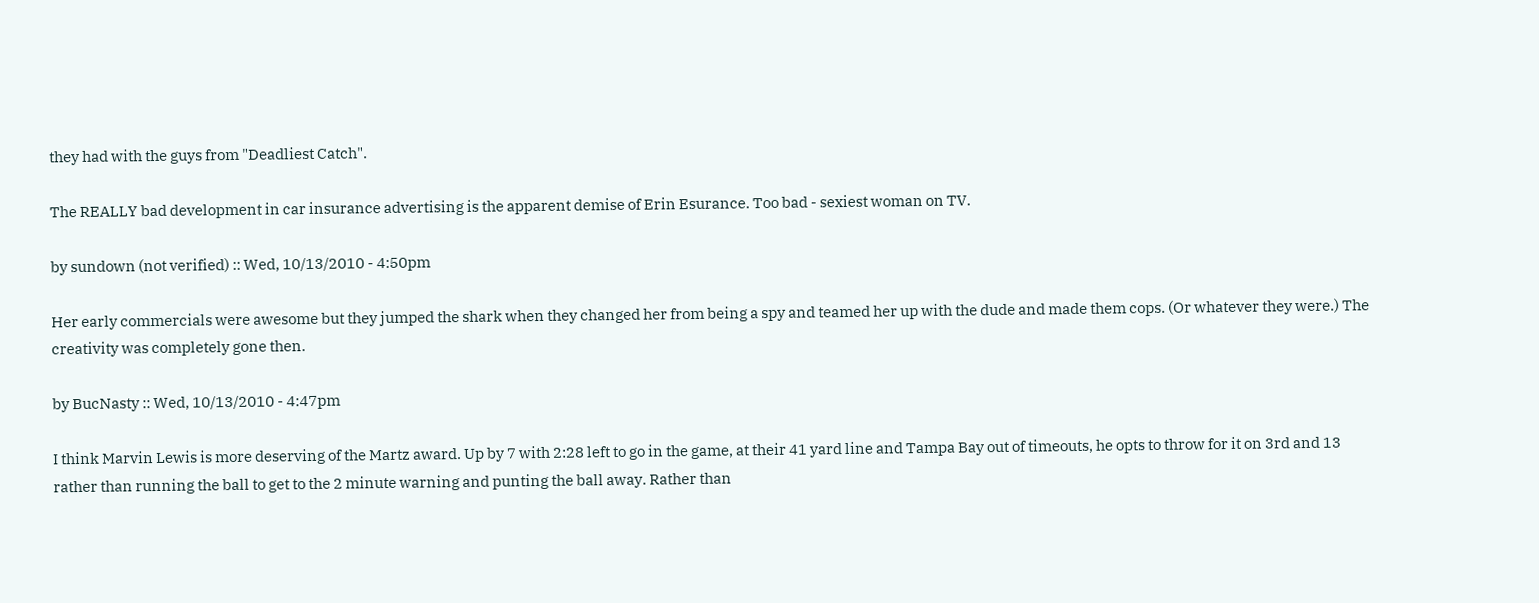they had with the guys from "Deadliest Catch".

The REALLY bad development in car insurance advertising is the apparent demise of Erin Esurance. Too bad - sexiest woman on TV.

by sundown (not verified) :: Wed, 10/13/2010 - 4:50pm

Her early commercials were awesome but they jumped the shark when they changed her from being a spy and teamed her up with the dude and made them cops. (Or whatever they were.) The creativity was completely gone then.

by BucNasty :: Wed, 10/13/2010 - 4:47pm

I think Marvin Lewis is more deserving of the Martz award. Up by 7 with 2:28 left to go in the game, at their 41 yard line and Tampa Bay out of timeouts, he opts to throw for it on 3rd and 13 rather than running the ball to get to the 2 minute warning and punting the ball away. Rather than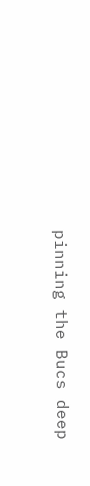pinning the Bucs deep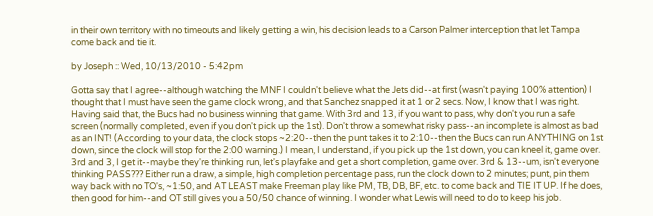in their own territory with no timeouts and likely getting a win, his decision leads to a Carson Palmer interception that let Tampa come back and tie it.

by Joseph :: Wed, 10/13/2010 - 5:42pm

Gotta say that I agree--although watching the MNF I couldn't believe what the Jets did--at first (wasn't paying 100% attention) I thought that I must have seen the game clock wrong, and that Sanchez snapped it at 1 or 2 secs. Now, I know that I was right.
Having said that, the Bucs had no business winning that game. With 3rd and 13, if you want to pass, why don't you run a safe screen (normally completed, even if you don't pick up the 1st). Don't throw a somewhat risky pass--an incomplete is almost as bad as an INT! (According to your data, the clock stops ~2:20--then the punt takes it to 2:10--then the Bucs can run ANYTHING on 1st down, since the clock will stop for the 2:00 warning.) I mean, I understand, if you pick up the 1st down, you can kneel it, game over. 3rd and 3, I get it--maybe they're thinking run, let's playfake and get a short completion, game over. 3rd & 13--um, isn't everyone thinking PASS??? Either run a draw, a simple, high completion percentage pass, run the clock down to 2 minutes; punt, pin them way back with no TO's, ~1:50, and AT LEAST make Freeman play like PM, TB, DB, BF, etc. to come back and TIE IT UP. If he does, then good for him--and OT still gives you a 50/50 chance of winning. I wonder what Lewis will need to do to keep his job.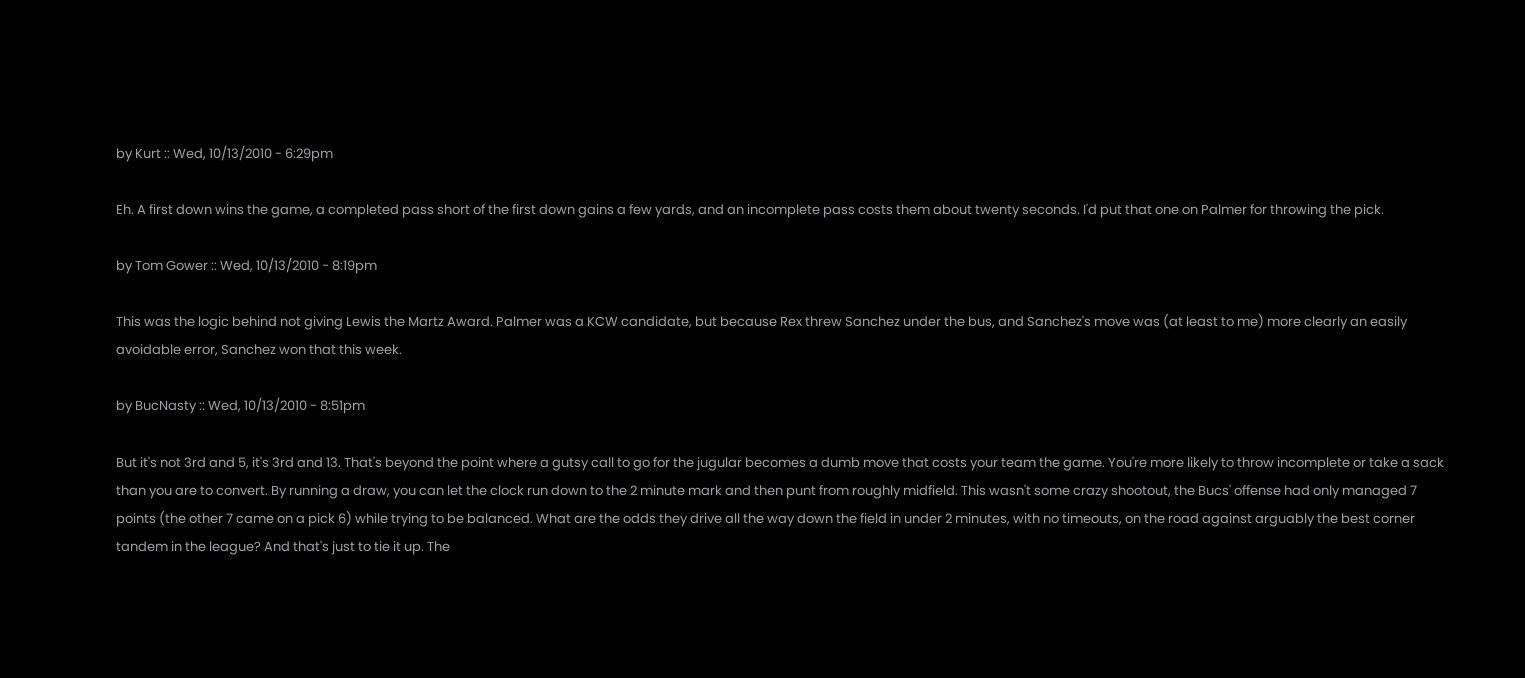by Kurt :: Wed, 10/13/2010 - 6:29pm

Eh. A first down wins the game, a completed pass short of the first down gains a few yards, and an incomplete pass costs them about twenty seconds. I'd put that one on Palmer for throwing the pick.

by Tom Gower :: Wed, 10/13/2010 - 8:19pm

This was the logic behind not giving Lewis the Martz Award. Palmer was a KCW candidate, but because Rex threw Sanchez under the bus, and Sanchez's move was (at least to me) more clearly an easily avoidable error, Sanchez won that this week.

by BucNasty :: Wed, 10/13/2010 - 8:51pm

But it's not 3rd and 5, it's 3rd and 13. That's beyond the point where a gutsy call to go for the jugular becomes a dumb move that costs your team the game. You're more likely to throw incomplete or take a sack than you are to convert. By running a draw, you can let the clock run down to the 2 minute mark and then punt from roughly midfield. This wasn't some crazy shootout, the Bucs' offense had only managed 7 points (the other 7 came on a pick 6) while trying to be balanced. What are the odds they drive all the way down the field in under 2 minutes, with no timeouts, on the road against arguably the best corner tandem in the league? And that's just to tie it up. The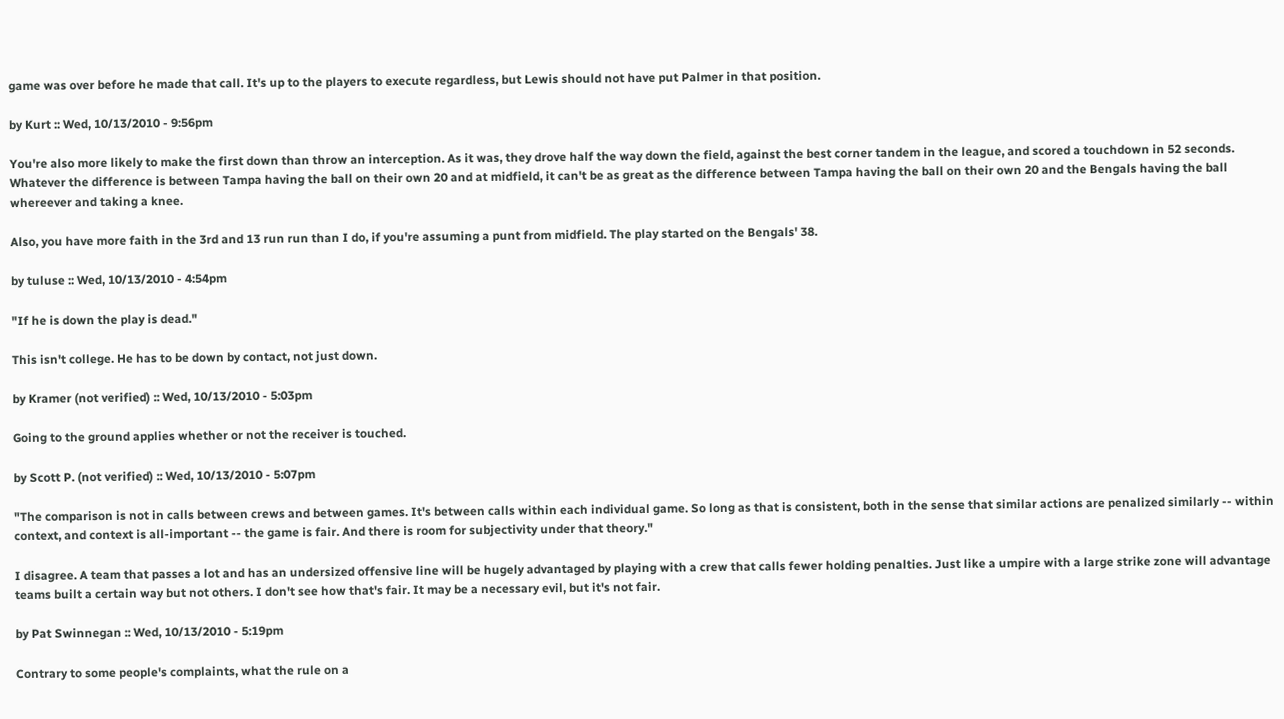game was over before he made that call. It's up to the players to execute regardless, but Lewis should not have put Palmer in that position.

by Kurt :: Wed, 10/13/2010 - 9:56pm

You're also more likely to make the first down than throw an interception. As it was, they drove half the way down the field, against the best corner tandem in the league, and scored a touchdown in 52 seconds. Whatever the difference is between Tampa having the ball on their own 20 and at midfield, it can't be as great as the difference between Tampa having the ball on their own 20 and the Bengals having the ball whereever and taking a knee.

Also, you have more faith in the 3rd and 13 run run than I do, if you're assuming a punt from midfield. The play started on the Bengals' 38.

by tuluse :: Wed, 10/13/2010 - 4:54pm

"If he is down the play is dead."

This isn't college. He has to be down by contact, not just down.

by Kramer (not verified) :: Wed, 10/13/2010 - 5:03pm

Going to the ground applies whether or not the receiver is touched.

by Scott P. (not verified) :: Wed, 10/13/2010 - 5:07pm

"The comparison is not in calls between crews and between games. It's between calls within each individual game. So long as that is consistent, both in the sense that similar actions are penalized similarly -- within context, and context is all-important -- the game is fair. And there is room for subjectivity under that theory."

I disagree. A team that passes a lot and has an undersized offensive line will be hugely advantaged by playing with a crew that calls fewer holding penalties. Just like a umpire with a large strike zone will advantage teams built a certain way but not others. I don't see how that's fair. It may be a necessary evil, but it's not fair.

by Pat Swinnegan :: Wed, 10/13/2010 - 5:19pm

Contrary to some people's complaints, what the rule on a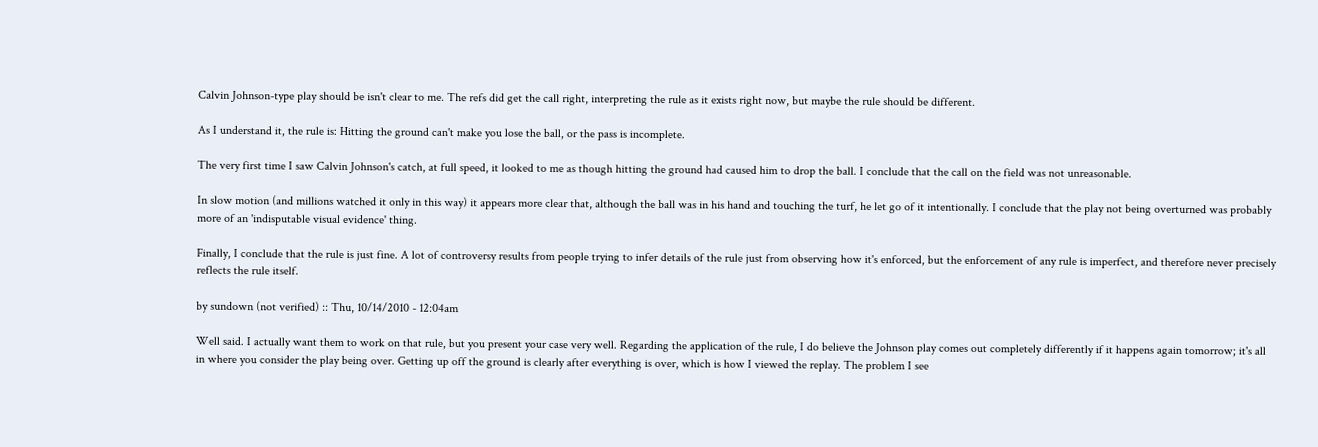Calvin Johnson-type play should be isn't clear to me. The refs did get the call right, interpreting the rule as it exists right now, but maybe the rule should be different.

As I understand it, the rule is: Hitting the ground can't make you lose the ball, or the pass is incomplete.

The very first time I saw Calvin Johnson's catch, at full speed, it looked to me as though hitting the ground had caused him to drop the ball. I conclude that the call on the field was not unreasonable.

In slow motion (and millions watched it only in this way) it appears more clear that, although the ball was in his hand and touching the turf, he let go of it intentionally. I conclude that the play not being overturned was probably more of an 'indisputable visual evidence' thing.

Finally, I conclude that the rule is just fine. A lot of controversy results from people trying to infer details of the rule just from observing how it's enforced, but the enforcement of any rule is imperfect, and therefore never precisely reflects the rule itself.

by sundown (not verified) :: Thu, 10/14/2010 - 12:04am

Well said. I actually want them to work on that rule, but you present your case very well. Regarding the application of the rule, I do believe the Johnson play comes out completely differently if it happens again tomorrow; it's all in where you consider the play being over. Getting up off the ground is clearly after everything is over, which is how I viewed the replay. The problem I see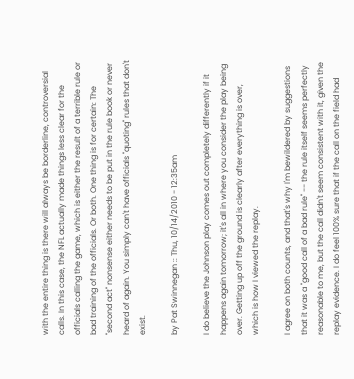with the entire thing is there will always be borderline, controversial calls. In this case, the NFL actually made things less clear for the officials calling the game, which is either the result of a terrible rule or bad training of the officials. Or both. One thing is for certain: The "second act" nonsense either needs to be put in the rule book or never heard of again. You simply can't have officials "quoting" rules that don't exist.

by Pat Swinnegan :: Thu, 10/14/2010 - 12:35am

I do believe the Johnson play comes out completely differently if it happens again tomorrow; it's all in where you consider the play being over. Getting up off the ground is clearly after everything is over, which is how I viewed the replay.

I agree on both counts, and that's why I'm bewildered by suggestions that it was a "good call of a bad rule" -- the rule itself seems perfectly reasonable to me, but the call didn't seem consistent with it, given the replay evidence. I do feel 100% sure that if the call on the field had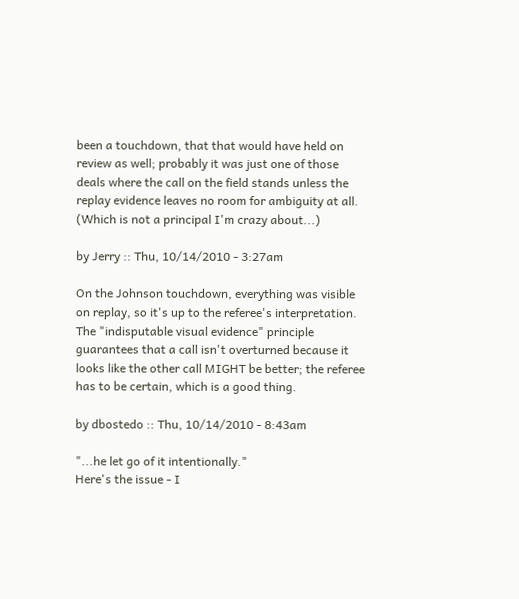been a touchdown, that that would have held on review as well; probably it was just one of those deals where the call on the field stands unless the replay evidence leaves no room for ambiguity at all. (Which is not a principal I'm crazy about...)

by Jerry :: Thu, 10/14/2010 - 3:27am

On the Johnson touchdown, everything was visible on replay, so it's up to the referee's interpretation. The "indisputable visual evidence" principle guarantees that a call isn't overturned because it looks like the other call MIGHT be better; the referee has to be certain, which is a good thing.

by dbostedo :: Thu, 10/14/2010 - 8:43am

"...he let go of it intentionally."
Here's the issue - I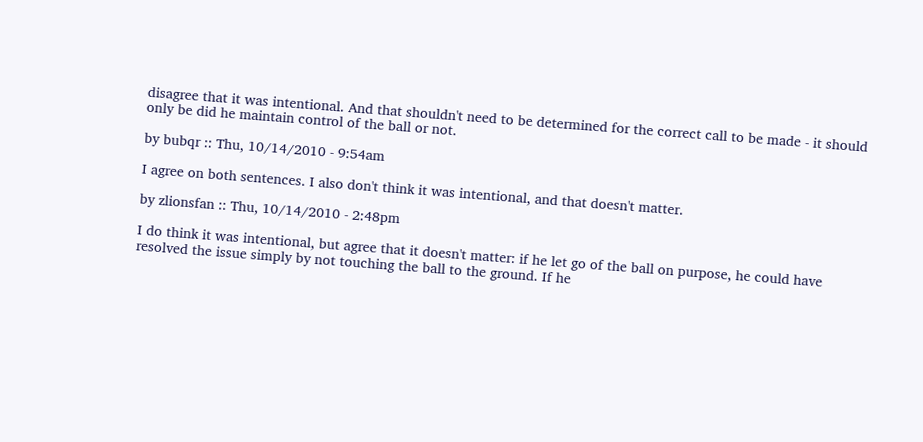disagree that it was intentional. And that shouldn't need to be determined for the correct call to be made - it should only be did he maintain control of the ball or not.

by bubqr :: Thu, 10/14/2010 - 9:54am

I agree on both sentences. I also don't think it was intentional, and that doesn't matter.

by zlionsfan :: Thu, 10/14/2010 - 2:48pm

I do think it was intentional, but agree that it doesn't matter: if he let go of the ball on purpose, he could have resolved the issue simply by not touching the ball to the ground. If he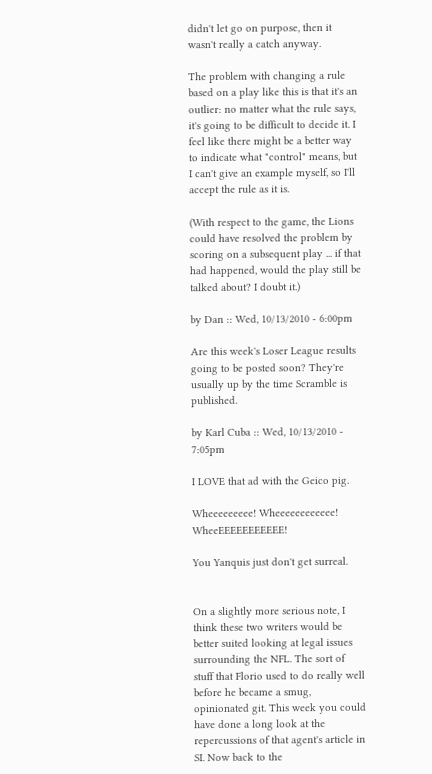didn't let go on purpose, then it wasn't really a catch anyway.

The problem with changing a rule based on a play like this is that it's an outlier: no matter what the rule says, it's going to be difficult to decide it. I feel like there might be a better way to indicate what "control" means, but I can't give an example myself, so I'll accept the rule as it is.

(With respect to the game, the Lions could have resolved the problem by scoring on a subsequent play ... if that had happened, would the play still be talked about? I doubt it.)

by Dan :: Wed, 10/13/2010 - 6:00pm

Are this week's Loser League results going to be posted soon? They're usually up by the time Scramble is published.

by Karl Cuba :: Wed, 10/13/2010 - 7:05pm

I LOVE that ad with the Geico pig.

Wheeeeeeeee! Wheeeeeeeeeeee! WheeEEEEEEEEEEE!

You Yanquis just don't get surreal.


On a slightly more serious note, I think these two writers would be better suited looking at legal issues surrounding the NFL. The sort of stuff that Florio used to do really well before he became a smug, opinionated git. This week you could have done a long look at the repercussions of that agent's article in SI. Now back to the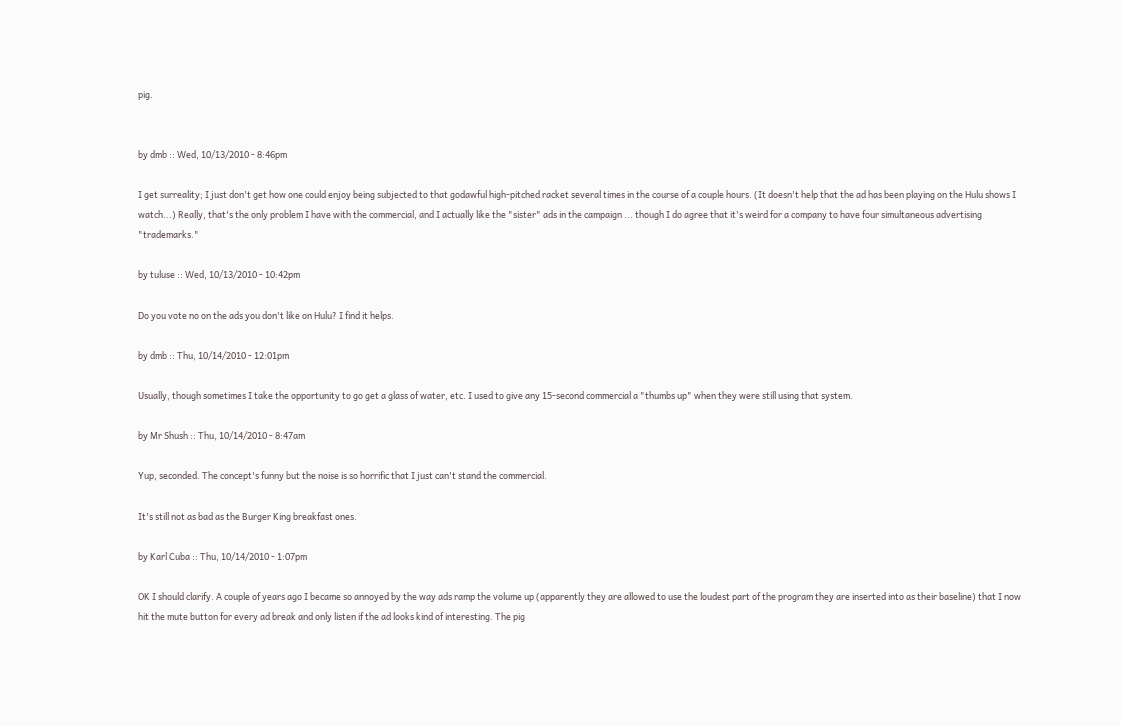pig.


by dmb :: Wed, 10/13/2010 - 8:46pm

I get surreality; I just don't get how one could enjoy being subjected to that godawful high-pitched racket several times in the course of a couple hours. (It doesn't help that the ad has been playing on the Hulu shows I watch...) Really, that's the only problem I have with the commercial, and I actually like the "sister" ads in the campaign ... though I do agree that it's weird for a company to have four simultaneous advertising "trademarks."

by tuluse :: Wed, 10/13/2010 - 10:42pm

Do you vote no on the ads you don't like on Hulu? I find it helps.

by dmb :: Thu, 10/14/2010 - 12:01pm

Usually, though sometimes I take the opportunity to go get a glass of water, etc. I used to give any 15-second commercial a "thumbs up" when they were still using that system.

by Mr Shush :: Thu, 10/14/2010 - 8:47am

Yup, seconded. The concept's funny but the noise is so horrific that I just can't stand the commercial.

It's still not as bad as the Burger King breakfast ones.

by Karl Cuba :: Thu, 10/14/2010 - 1:07pm

OK I should clarify. A couple of years ago I became so annoyed by the way ads ramp the volume up (apparently they are allowed to use the loudest part of the program they are inserted into as their baseline) that I now hit the mute button for every ad break and only listen if the ad looks kind of interesting. The pig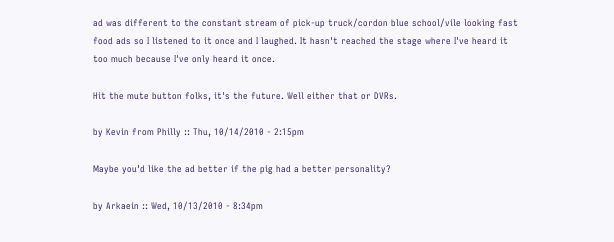ad was different to the constant stream of pick-up truck/cordon blue school/vile looking fast food ads so I listened to it once and I laughed. It hasn't reached the stage where I've heard it too much because I've only heard it once.

Hit the mute button folks, it's the future. Well either that or DVRs.

by Kevin from Philly :: Thu, 10/14/2010 - 2:15pm

Maybe you'd like the ad better if the pig had a better personality?

by Arkaein :: Wed, 10/13/2010 - 8:34pm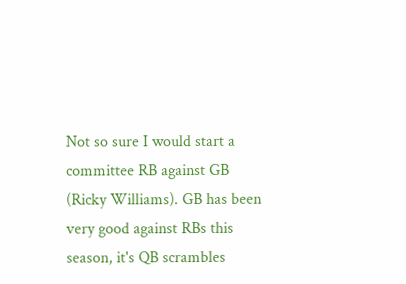Not so sure I would start a committee RB against GB (Ricky Williams). GB has been very good against RBs this season, it's QB scrambles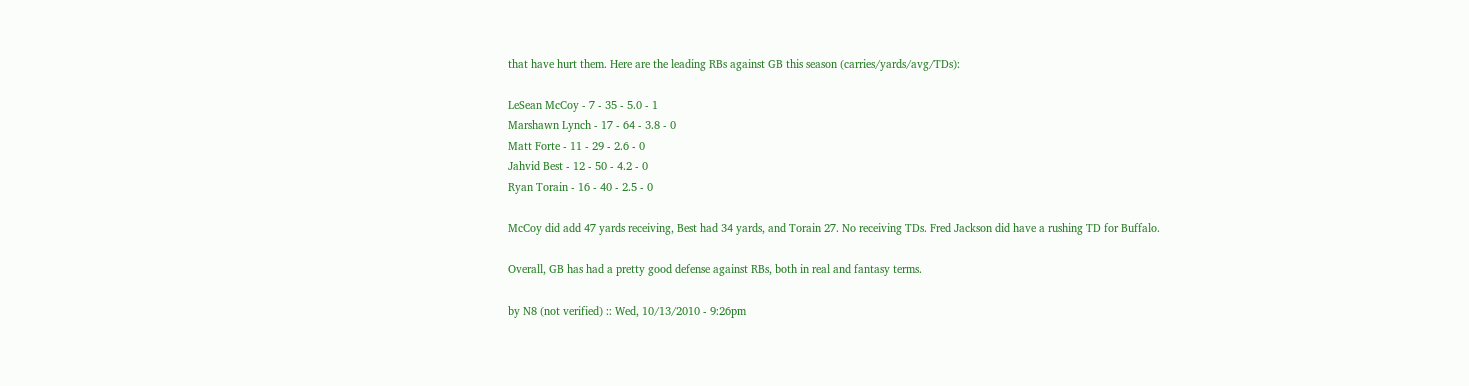that have hurt them. Here are the leading RBs against GB this season (carries/yards/avg/TDs):

LeSean McCoy - 7 - 35 - 5.0 - 1
Marshawn Lynch - 17 - 64 - 3.8 - 0
Matt Forte - 11 - 29 - 2.6 - 0
Jahvid Best - 12 - 50 - 4.2 - 0
Ryan Torain - 16 - 40 - 2.5 - 0

McCoy did add 47 yards receiving, Best had 34 yards, and Torain 27. No receiving TDs. Fred Jackson did have a rushing TD for Buffalo.

Overall, GB has had a pretty good defense against RBs, both in real and fantasy terms.

by N8 (not verified) :: Wed, 10/13/2010 - 9:26pm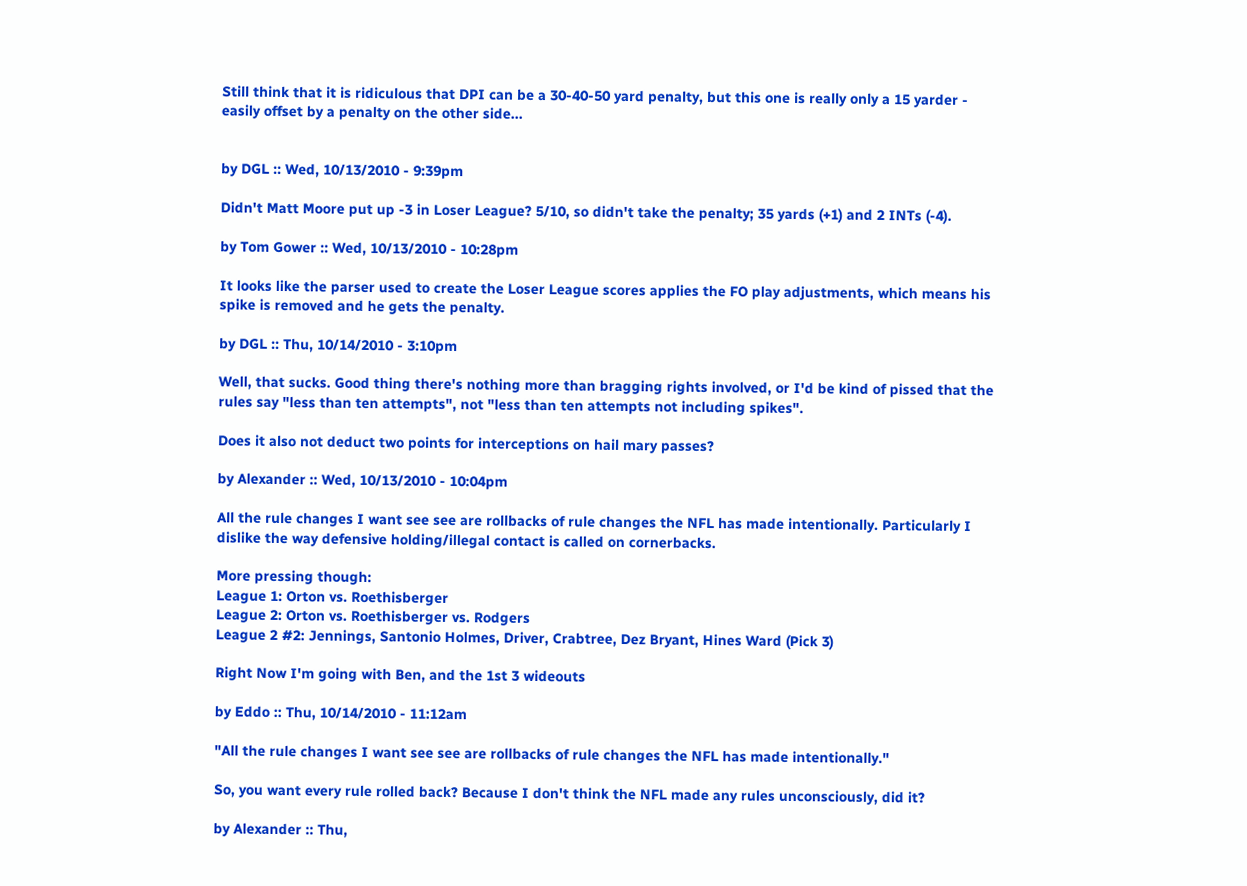Still think that it is ridiculous that DPI can be a 30-40-50 yard penalty, but this one is really only a 15 yarder - easily offset by a penalty on the other side...


by DGL :: Wed, 10/13/2010 - 9:39pm

Didn't Matt Moore put up -3 in Loser League? 5/10, so didn't take the penalty; 35 yards (+1) and 2 INTs (-4).

by Tom Gower :: Wed, 10/13/2010 - 10:28pm

It looks like the parser used to create the Loser League scores applies the FO play adjustments, which means his spike is removed and he gets the penalty.

by DGL :: Thu, 10/14/2010 - 3:10pm

Well, that sucks. Good thing there's nothing more than bragging rights involved, or I'd be kind of pissed that the rules say "less than ten attempts", not "less than ten attempts not including spikes".

Does it also not deduct two points for interceptions on hail mary passes?

by Alexander :: Wed, 10/13/2010 - 10:04pm

All the rule changes I want see see are rollbacks of rule changes the NFL has made intentionally. Particularly I dislike the way defensive holding/illegal contact is called on cornerbacks.

More pressing though:
League 1: Orton vs. Roethisberger
League 2: Orton vs. Roethisberger vs. Rodgers
League 2 #2: Jennings, Santonio Holmes, Driver, Crabtree, Dez Bryant, Hines Ward (Pick 3)

Right Now I'm going with Ben, and the 1st 3 wideouts

by Eddo :: Thu, 10/14/2010 - 11:12am

"All the rule changes I want see see are rollbacks of rule changes the NFL has made intentionally."

So, you want every rule rolled back? Because I don't think the NFL made any rules unconsciously, did it?

by Alexander :: Thu,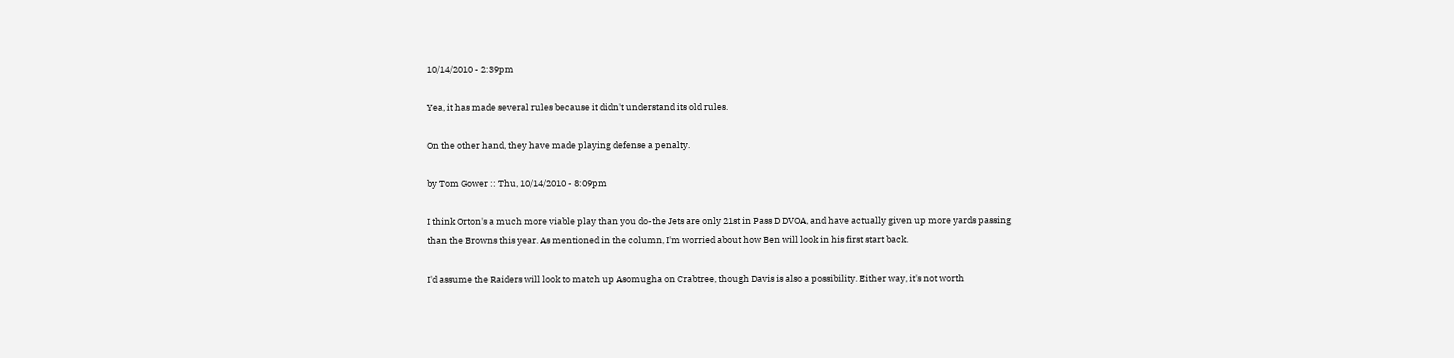10/14/2010 - 2:39pm

Yea, it has made several rules because it didn't understand its old rules.

On the other hand, they have made playing defense a penalty.

by Tom Gower :: Thu, 10/14/2010 - 8:09pm

I think Orton's a much more viable play than you do-the Jets are only 21st in Pass D DVOA, and have actually given up more yards passing than the Browns this year. As mentioned in the column, I'm worried about how Ben will look in his first start back.

I'd assume the Raiders will look to match up Asomugha on Crabtree, though Davis is also a possibility. Either way, it's not worth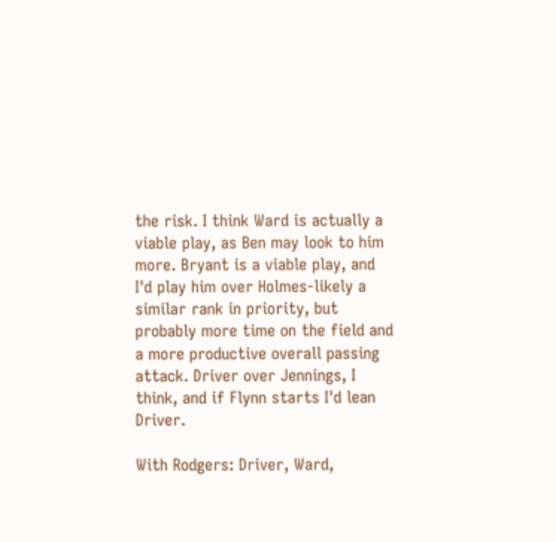the risk. I think Ward is actually a viable play, as Ben may look to him more. Bryant is a viable play, and I'd play him over Holmes-likely a similar rank in priority, but probably more time on the field and a more productive overall passing attack. Driver over Jennings, I think, and if Flynn starts I'd lean Driver.

With Rodgers: Driver, Ward,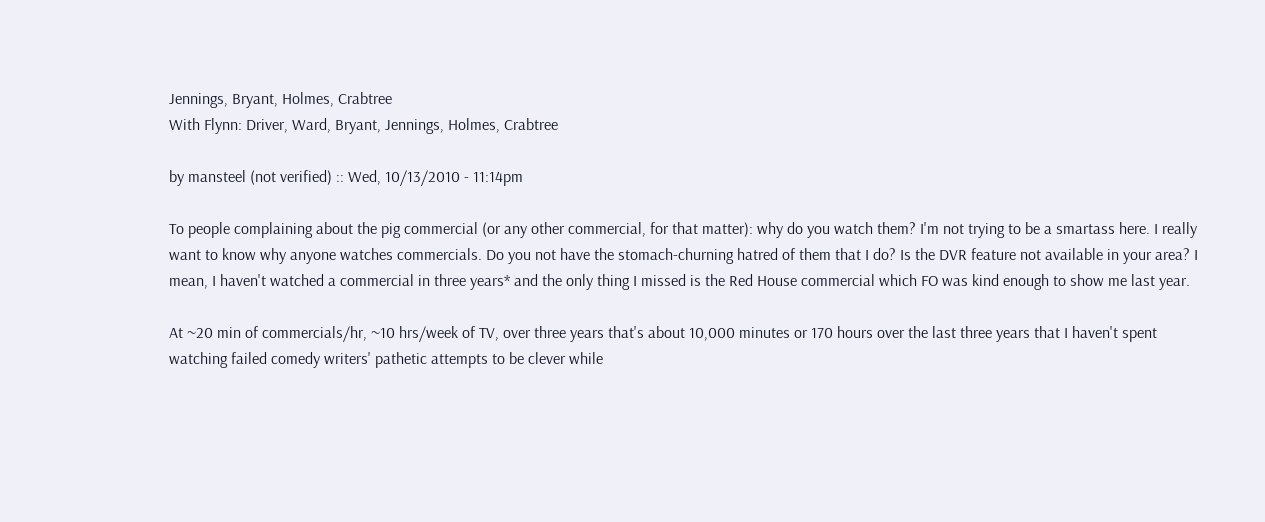Jennings, Bryant, Holmes, Crabtree
With Flynn: Driver, Ward, Bryant, Jennings, Holmes, Crabtree

by mansteel (not verified) :: Wed, 10/13/2010 - 11:14pm

To people complaining about the pig commercial (or any other commercial, for that matter): why do you watch them? I'm not trying to be a smartass here. I really want to know why anyone watches commercials. Do you not have the stomach-churning hatred of them that I do? Is the DVR feature not available in your area? I mean, I haven't watched a commercial in three years* and the only thing I missed is the Red House commercial which FO was kind enough to show me last year.

At ~20 min of commercials/hr, ~10 hrs/week of TV, over three years that's about 10,000 minutes or 170 hours over the last three years that I haven't spent watching failed comedy writers' pathetic attempts to be clever while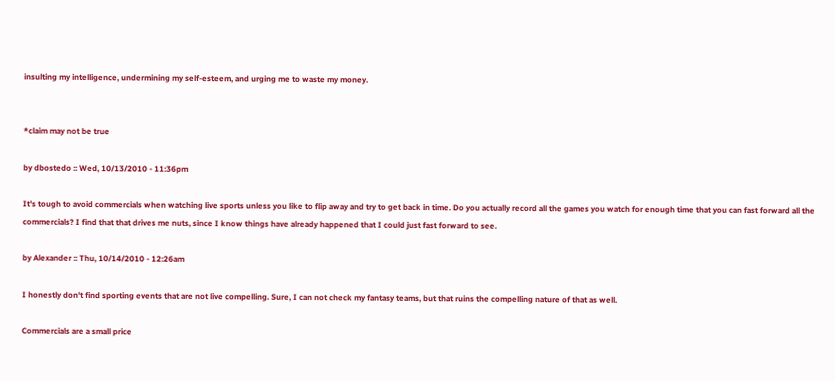insulting my intelligence, undermining my self-esteem, and urging me to waste my money.


*claim may not be true

by dbostedo :: Wed, 10/13/2010 - 11:36pm

It's tough to avoid commercials when watching live sports unless you like to flip away and try to get back in time. Do you actually record all the games you watch for enough time that you can fast forward all the commercials? I find that that drives me nuts, since I know things have already happened that I could just fast forward to see.

by Alexander :: Thu, 10/14/2010 - 12:26am

I honestly don't find sporting events that are not live compelling. Sure, I can not check my fantasy teams, but that ruins the compelling nature of that as well.

Commercials are a small price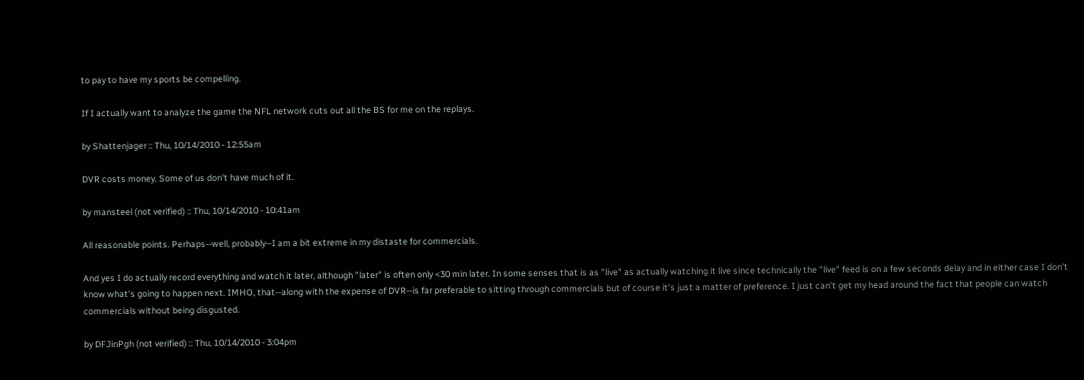to pay to have my sports be compelling.

If I actually want to analyze the game the NFL network cuts out all the BS for me on the replays.

by Shattenjager :: Thu, 10/14/2010 - 12:55am

DVR costs money. Some of us don't have much of it.

by mansteel (not verified) :: Thu, 10/14/2010 - 10:41am

All reasonable points. Perhaps--well, probably--I am a bit extreme in my distaste for commercials.

And yes I do actually record everything and watch it later, although "later" is often only <30 min later. In some senses that is as "live" as actually watching it live since technically the "live" feed is on a few seconds delay and in either case I don't know what's going to happen next. IMHO, that--along with the expense of DVR--is far preferable to sitting through commercials but of course it's just a matter of preference. I just can't get my head around the fact that people can watch commercials without being disgusted.

by DFJinPgh (not verified) :: Thu, 10/14/2010 - 3:04pm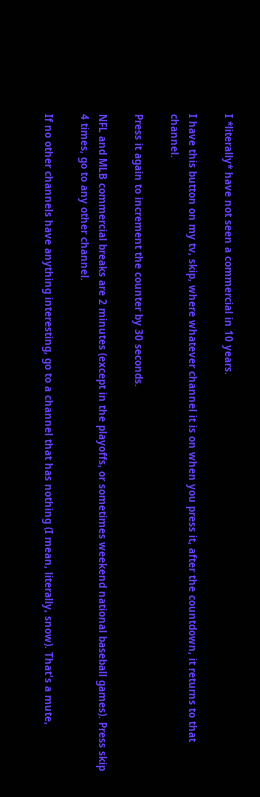I *literally* have not seen a commercial in 10 years.

I have this button on my tv, skip, where whatever channel it is on when you press it, after the countdown, it returns to that channel.

Press it again to increment the counter by 30 seconds.

NFL and MLB commercial breaks are 2 minutes (except in the playoffs, or sometimes weekend national baseball games). Press skip 4 times, go to any other channel.

If no other channels have anything interesting, go to a channel that has nothing (I mean, literally, snow). That's a mute,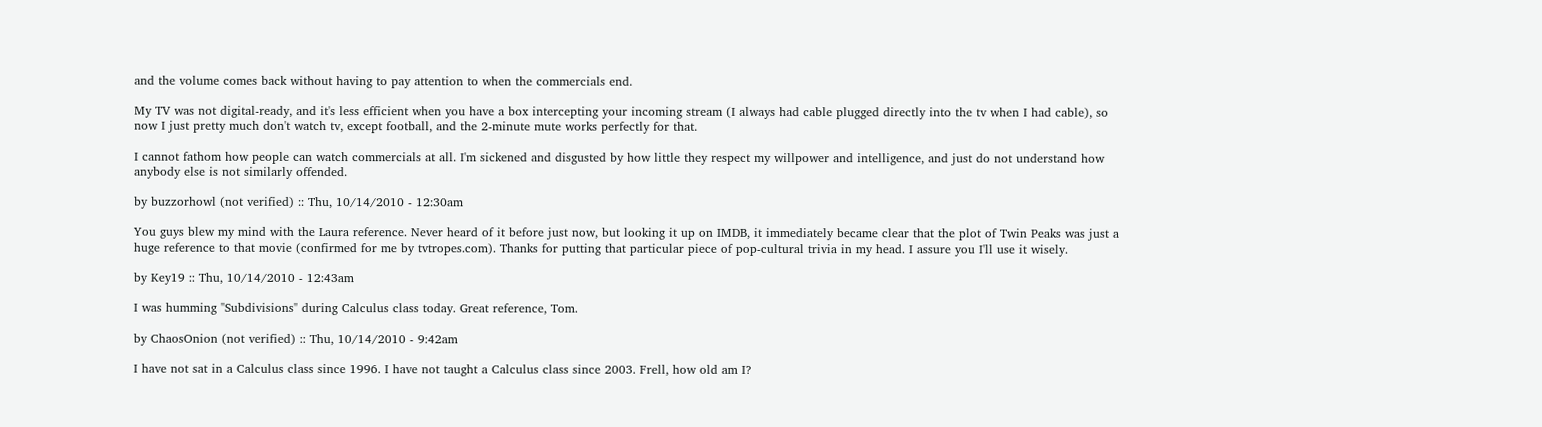and the volume comes back without having to pay attention to when the commercials end.

My TV was not digital-ready, and it's less efficient when you have a box intercepting your incoming stream (I always had cable plugged directly into the tv when I had cable), so now I just pretty much don't watch tv, except football, and the 2-minute mute works perfectly for that.

I cannot fathom how people can watch commercials at all. I'm sickened and disgusted by how little they respect my willpower and intelligence, and just do not understand how anybody else is not similarly offended.

by buzzorhowl (not verified) :: Thu, 10/14/2010 - 12:30am

You guys blew my mind with the Laura reference. Never heard of it before just now, but looking it up on IMDB, it immediately became clear that the plot of Twin Peaks was just a huge reference to that movie (confirmed for me by tvtropes.com). Thanks for putting that particular piece of pop-cultural trivia in my head. I assure you I'll use it wisely.

by Key19 :: Thu, 10/14/2010 - 12:43am

I was humming "Subdivisions" during Calculus class today. Great reference, Tom.

by ChaosOnion (not verified) :: Thu, 10/14/2010 - 9:42am

I have not sat in a Calculus class since 1996. I have not taught a Calculus class since 2003. Frell, how old am I?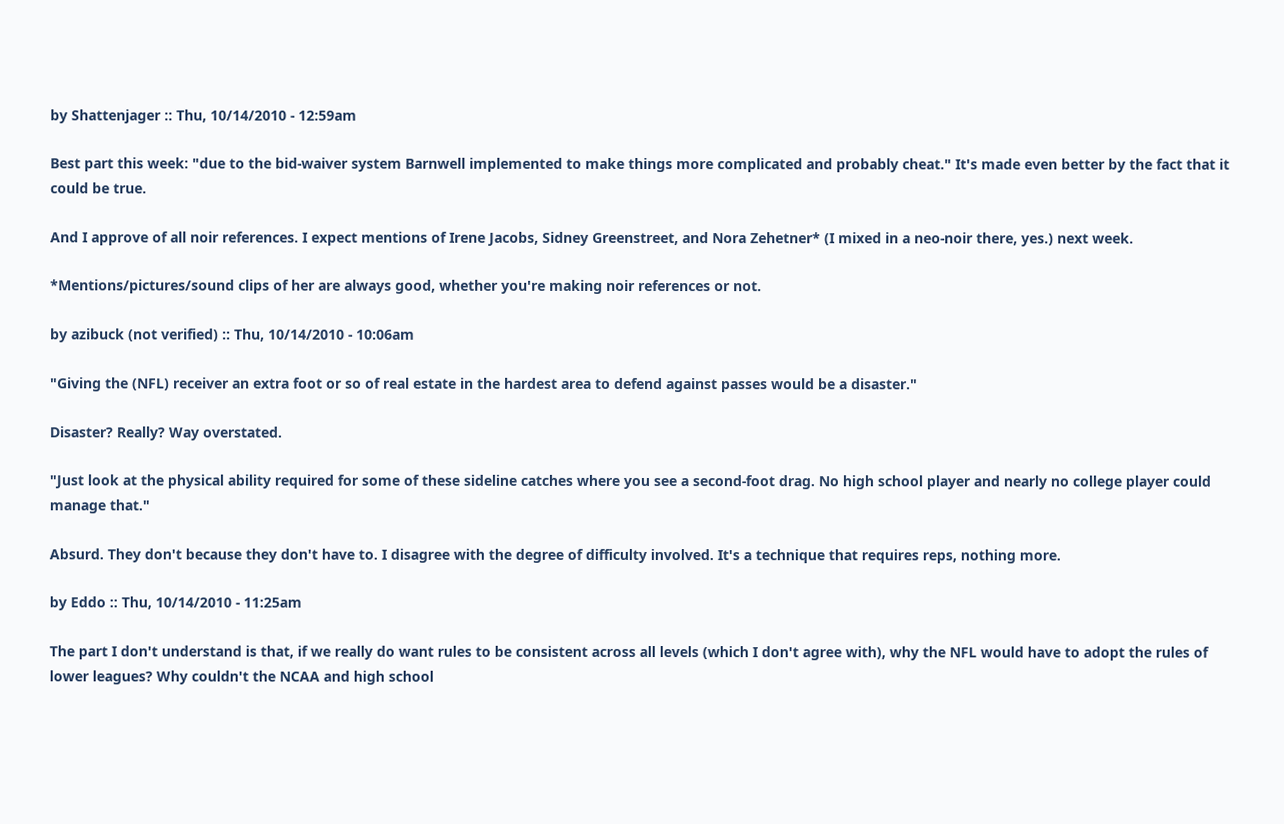by Shattenjager :: Thu, 10/14/2010 - 12:59am

Best part this week: "due to the bid-waiver system Barnwell implemented to make things more complicated and probably cheat." It's made even better by the fact that it could be true.

And I approve of all noir references. I expect mentions of Irene Jacobs, Sidney Greenstreet, and Nora Zehetner* (I mixed in a neo-noir there, yes.) next week.

*Mentions/pictures/sound clips of her are always good, whether you're making noir references or not.

by azibuck (not verified) :: Thu, 10/14/2010 - 10:06am

"Giving the (NFL) receiver an extra foot or so of real estate in the hardest area to defend against passes would be a disaster."

Disaster? Really? Way overstated.

"Just look at the physical ability required for some of these sideline catches where you see a second-foot drag. No high school player and nearly no college player could manage that."

Absurd. They don't because they don't have to. I disagree with the degree of difficulty involved. It's a technique that requires reps, nothing more.

by Eddo :: Thu, 10/14/2010 - 11:25am

The part I don't understand is that, if we really do want rules to be consistent across all levels (which I don't agree with), why the NFL would have to adopt the rules of lower leagues? Why couldn't the NCAA and high school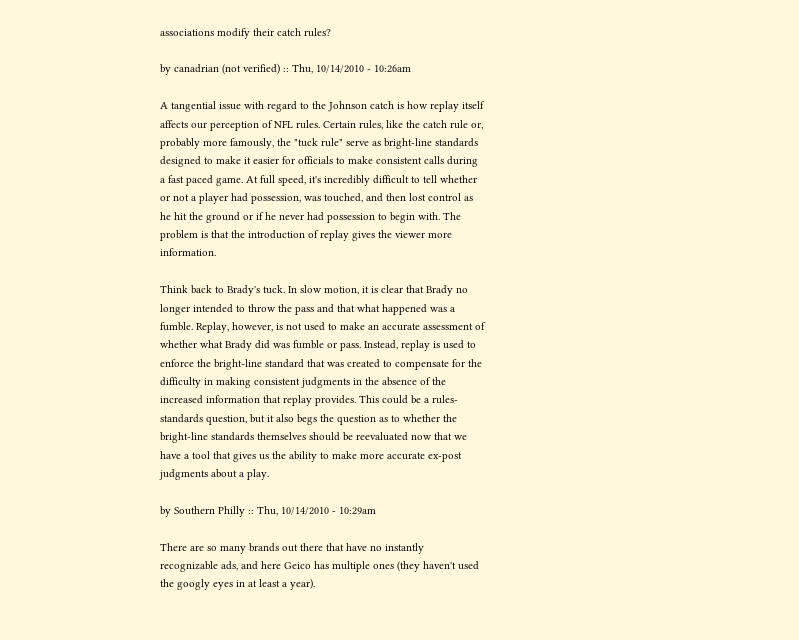associations modify their catch rules?

by canadrian (not verified) :: Thu, 10/14/2010 - 10:26am

A tangential issue with regard to the Johnson catch is how replay itself affects our perception of NFL rules. Certain rules, like the catch rule or, probably more famously, the "tuck rule" serve as bright-line standards designed to make it easier for officials to make consistent calls during a fast paced game. At full speed, it's incredibly difficult to tell whether or not a player had possession, was touched, and then lost control as he hit the ground or if he never had possession to begin with. The problem is that the introduction of replay gives the viewer more information.

Think back to Brady's tuck. In slow motion, it is clear that Brady no longer intended to throw the pass and that what happened was a fumble. Replay, however, is not used to make an accurate assessment of whether what Brady did was fumble or pass. Instead, replay is used to enforce the bright-line standard that was created to compensate for the difficulty in making consistent judgments in the absence of the increased information that replay provides. This could be a rules-standards question, but it also begs the question as to whether the bright-line standards themselves should be reevaluated now that we have a tool that gives us the ability to make more accurate ex-post judgments about a play.

by Southern Philly :: Thu, 10/14/2010 - 10:29am

There are so many brands out there that have no instantly recognizable ads, and here Geico has multiple ones (they haven't used the googly eyes in at least a year).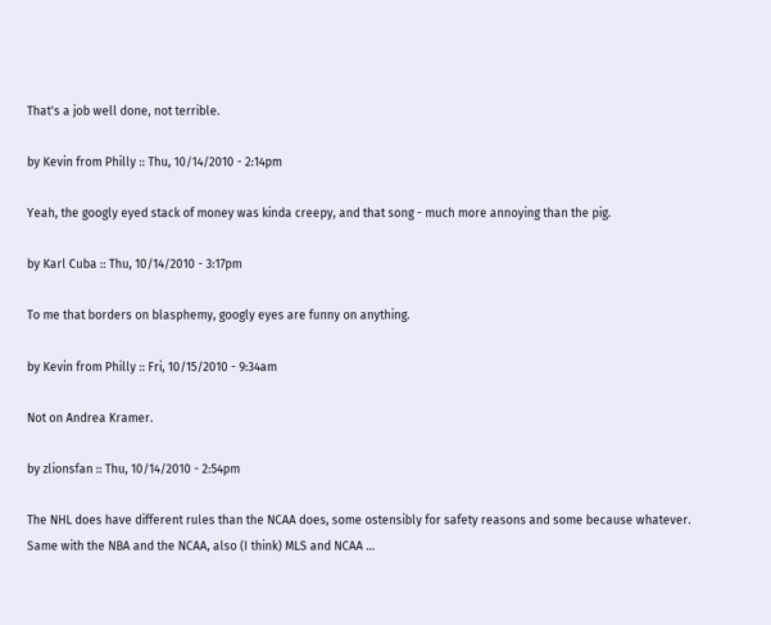That's a job well done, not terrible.

by Kevin from Philly :: Thu, 10/14/2010 - 2:14pm

Yeah, the googly eyed stack of money was kinda creepy, and that song - much more annoying than the pig.

by Karl Cuba :: Thu, 10/14/2010 - 3:17pm

To me that borders on blasphemy, googly eyes are funny on anything.

by Kevin from Philly :: Fri, 10/15/2010 - 9:34am

Not on Andrea Kramer.

by zlionsfan :: Thu, 10/14/2010 - 2:54pm

The NHL does have different rules than the NCAA does, some ostensibly for safety reasons and some because whatever. Same with the NBA and the NCAA, also (I think) MLS and NCAA ...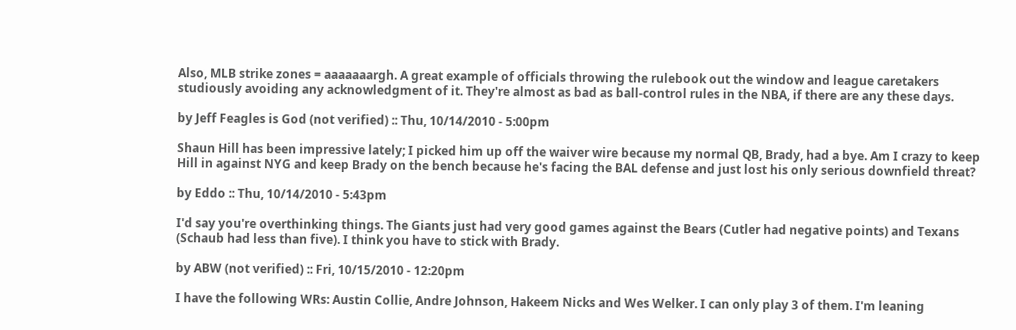Also, MLB strike zones = aaaaaaargh. A great example of officials throwing the rulebook out the window and league caretakers studiously avoiding any acknowledgment of it. They're almost as bad as ball-control rules in the NBA, if there are any these days.

by Jeff Feagles is God (not verified) :: Thu, 10/14/2010 - 5:00pm

Shaun Hill has been impressive lately; I picked him up off the waiver wire because my normal QB, Brady, had a bye. Am I crazy to keep Hill in against NYG and keep Brady on the bench because he's facing the BAL defense and just lost his only serious downfield threat?

by Eddo :: Thu, 10/14/2010 - 5:43pm

I'd say you're overthinking things. The Giants just had very good games against the Bears (Cutler had negative points) and Texans (Schaub had less than five). I think you have to stick with Brady.

by ABW (not verified) :: Fri, 10/15/2010 - 12:20pm

I have the following WRs: Austin Collie, Andre Johnson, Hakeem Nicks and Wes Welker. I can only play 3 of them. I'm leaning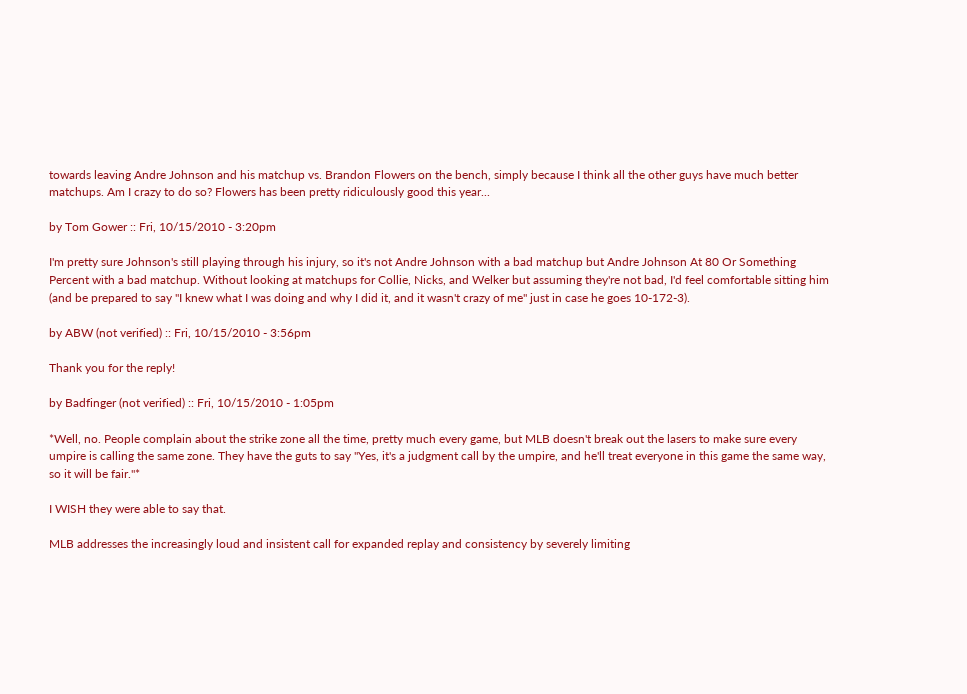towards leaving Andre Johnson and his matchup vs. Brandon Flowers on the bench, simply because I think all the other guys have much better matchups. Am I crazy to do so? Flowers has been pretty ridiculously good this year...

by Tom Gower :: Fri, 10/15/2010 - 3:20pm

I'm pretty sure Johnson's still playing through his injury, so it's not Andre Johnson with a bad matchup but Andre Johnson At 80 Or Something Percent with a bad matchup. Without looking at matchups for Collie, Nicks, and Welker but assuming they're not bad, I'd feel comfortable sitting him (and be prepared to say "I knew what I was doing and why I did it, and it wasn't crazy of me" just in case he goes 10-172-3).

by ABW (not verified) :: Fri, 10/15/2010 - 3:56pm

Thank you for the reply!

by Badfinger (not verified) :: Fri, 10/15/2010 - 1:05pm

*Well, no. People complain about the strike zone all the time, pretty much every game, but MLB doesn't break out the lasers to make sure every umpire is calling the same zone. They have the guts to say "Yes, it's a judgment call by the umpire, and he'll treat everyone in this game the same way, so it will be fair."*

I WISH they were able to say that.

MLB addresses the increasingly loud and insistent call for expanded replay and consistency by severely limiting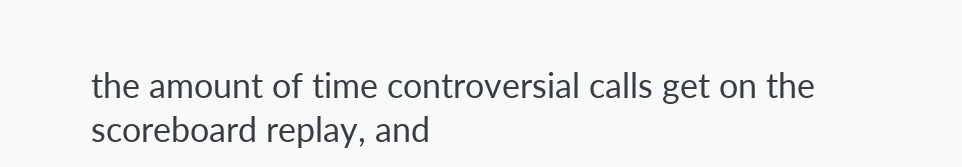the amount of time controversial calls get on the scoreboard replay, and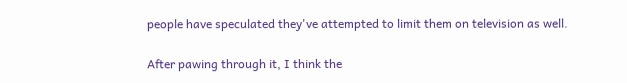people have speculated they've attempted to limit them on television as well.

After pawing through it, I think the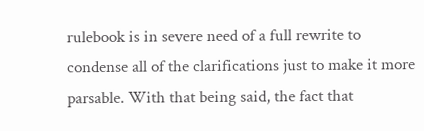rulebook is in severe need of a full rewrite to condense all of the clarifications just to make it more parsable. With that being said, the fact that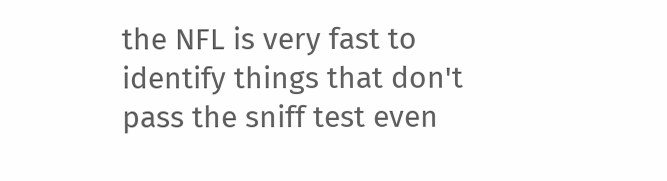the NFL is very fast to identify things that don't pass the sniff test even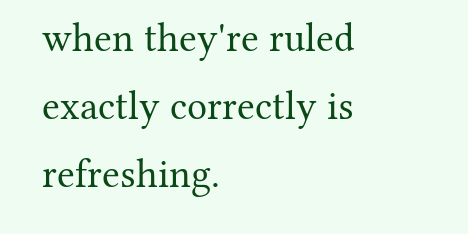when they're ruled exactly correctly is refreshing.